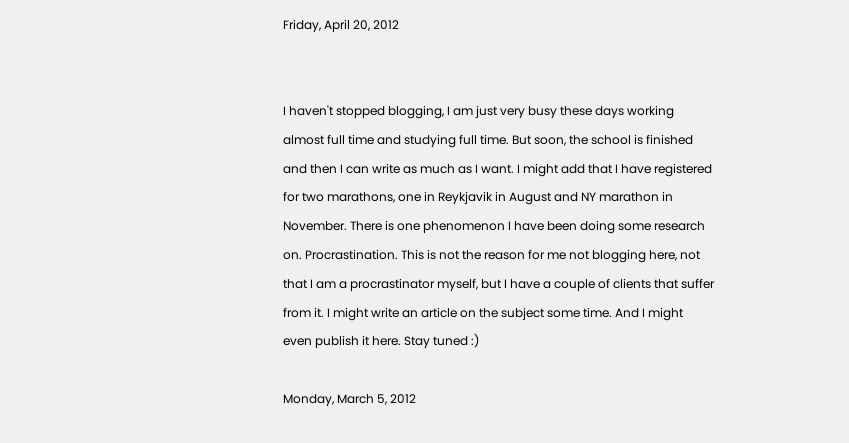Friday, April 20, 2012


I haven't stopped blogging, I am just very busy these days working almost full time and studying full time. But soon, the school is finished and then I can write as much as I want. I might add that I have registered for two marathons, one in Reykjavik in August and NY marathon in November. There is one phenomenon I have been doing some research on. Procrastination. This is not the reason for me not blogging here, not that I am a procrastinator myself, but I have a couple of clients that suffer from it. I might write an article on the subject some time. And I might even publish it here. Stay tuned :)

Monday, March 5, 2012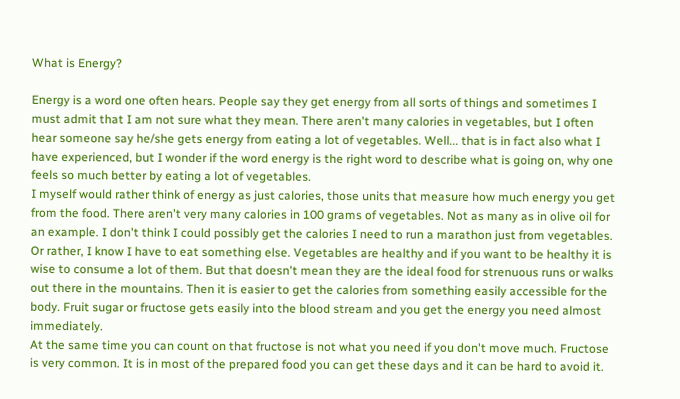What is Energy?

Energy is a word one often hears. People say they get energy from all sorts of things and sometimes I must admit that I am not sure what they mean. There aren't many calories in vegetables, but I often hear someone say he/she gets energy from eating a lot of vegetables. Well... that is in fact also what I have experienced, but I wonder if the word energy is the right word to describe what is going on, why one feels so much better by eating a lot of vegetables.
I myself would rather think of energy as just calories, those units that measure how much energy you get from the food. There aren't very many calories in 100 grams of vegetables. Not as many as in olive oil for an example. I don't think I could possibly get the calories I need to run a marathon just from vegetables. Or rather, I know I have to eat something else. Vegetables are healthy and if you want to be healthy it is wise to consume a lot of them. But that doesn't mean they are the ideal food for strenuous runs or walks out there in the mountains. Then it is easier to get the calories from something easily accessible for the body. Fruit sugar or fructose gets easily into the blood stream and you get the energy you need almost immediately.
At the same time you can count on that fructose is not what you need if you don't move much. Fructose is very common. It is in most of the prepared food you can get these days and it can be hard to avoid it.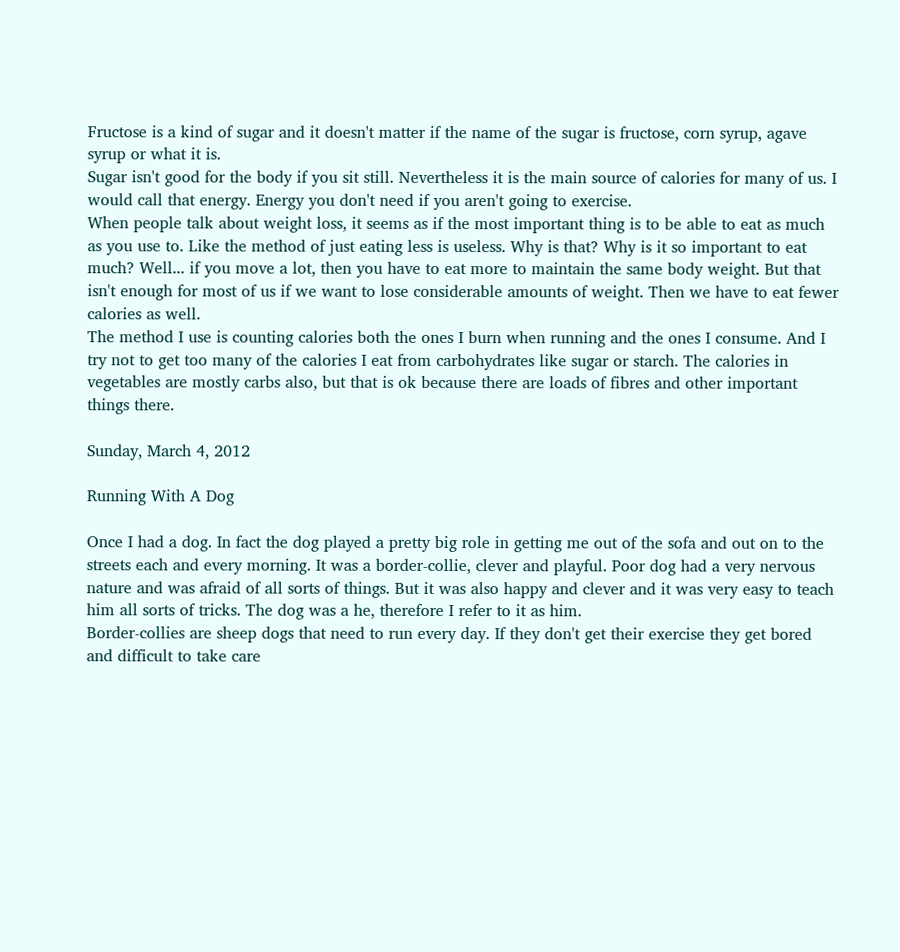Fructose is a kind of sugar and it doesn't matter if the name of the sugar is fructose, corn syrup, agave syrup or what it is.
Sugar isn't good for the body if you sit still. Nevertheless it is the main source of calories for many of us. I would call that energy. Energy you don't need if you aren't going to exercise.
When people talk about weight loss, it seems as if the most important thing is to be able to eat as much as you use to. Like the method of just eating less is useless. Why is that? Why is it so important to eat much? Well... if you move a lot, then you have to eat more to maintain the same body weight. But that isn't enough for most of us if we want to lose considerable amounts of weight. Then we have to eat fewer calories as well.
The method I use is counting calories both the ones I burn when running and the ones I consume. And I try not to get too many of the calories I eat from carbohydrates like sugar or starch. The calories in vegetables are mostly carbs also, but that is ok because there are loads of fibres and other important things there.

Sunday, March 4, 2012

Running With A Dog

Once I had a dog. In fact the dog played a pretty big role in getting me out of the sofa and out on to the streets each and every morning. It was a border-collie, clever and playful. Poor dog had a very nervous nature and was afraid of all sorts of things. But it was also happy and clever and it was very easy to teach him all sorts of tricks. The dog was a he, therefore I refer to it as him.
Border-collies are sheep dogs that need to run every day. If they don't get their exercise they get bored and difficult to take care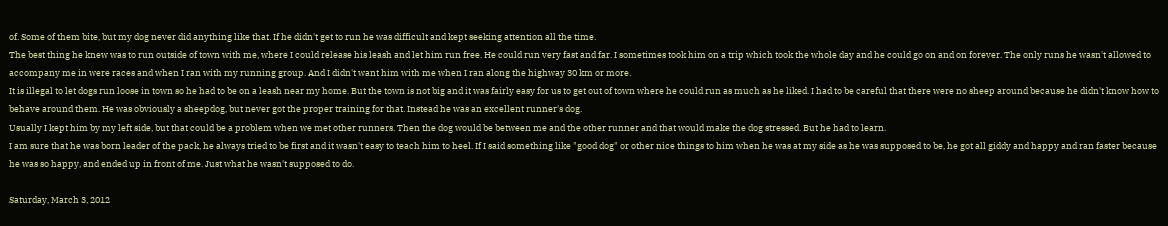of. Some of them bite, but my dog never did anything like that. If he didn't get to run he was difficult and kept seeking attention all the time.
The best thing he knew was to run outside of town with me, where I could release his leash and let him run free. He could run very fast and far. I sometimes took him on a trip which took the whole day and he could go on and on forever. The only runs he wasn't allowed to accompany me in were races and when I ran with my running group. And I didn't want him with me when I ran along the highway 30 km or more.
It is illegal to let dogs run loose in town so he had to be on a leash near my home. But the town is not big and it was fairly easy for us to get out of town where he could run as much as he liked. I had to be careful that there were no sheep around because he didn't know how to behave around them. He was obviously a sheepdog, but never got the proper training for that. Instead he was an excellent runner's dog.
Usually I kept him by my left side, but that could be a problem when we met other runners. Then the dog would be between me and the other runner and that would make the dog stressed. But he had to learn.
I am sure that he was born leader of the pack, he always tried to be first and it wasn't easy to teach him to heel. If I said something like "good dog" or other nice things to him when he was at my side as he was supposed to be, he got all giddy and happy and ran faster because he was so happy, and ended up in front of me. Just what he wasn't supposed to do.

Saturday, March 3, 2012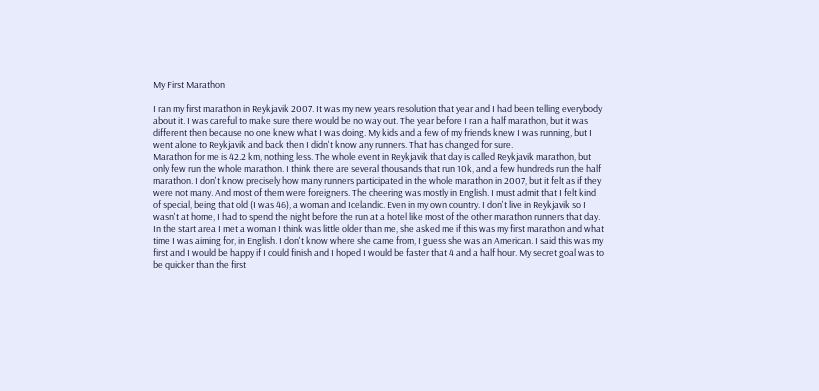My First Marathon

I ran my first marathon in Reykjavik 2007. It was my new years resolution that year and I had been telling everybody about it. I was careful to make sure there would be no way out. The year before I ran a half marathon, but it was different then because no one knew what I was doing. My kids and a few of my friends knew I was running, but I went alone to Reykjavik and back then I didn't know any runners. That has changed for sure.
Marathon for me is 42.2 km, nothing less. The whole event in Reykjavik that day is called Reykjavik marathon, but only few run the whole marathon. I think there are several thousands that run 10k, and a few hundreds run the half marathon. I don't know precisely how many runners participated in the whole marathon in 2007, but it felt as if they were not many. And most of them were foreigners. The cheering was mostly in English. I must admit that I felt kind of special, being that old (I was 46), a woman and Icelandic. Even in my own country. I don't live in Reykjavik so I wasn't at home, I had to spend the night before the run at a hotel like most of the other marathon runners that day.
In the start area I met a woman I think was little older than me, she asked me if this was my first marathon and what time I was aiming for, in English. I don't know where she came from, I guess she was an American. I said this was my first and I would be happy if I could finish and I hoped I would be faster that 4 and a half hour. My secret goal was to be quicker than the first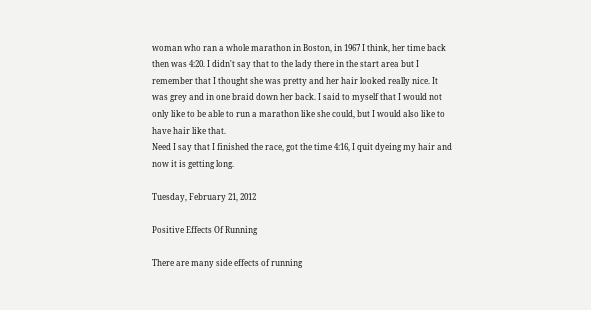woman who ran a whole marathon in Boston, in 1967 I think, her time back then was 4:20. I didn't say that to the lady there in the start area but I remember that I thought she was pretty and her hair looked really nice. It was grey and in one braid down her back. I said to myself that I would not only like to be able to run a marathon like she could, but I would also like to have hair like that.
Need I say that I finished the race, got the time 4:16, I quit dyeing my hair and now it is getting long.

Tuesday, February 21, 2012

Positive Effects Of Running

There are many side effects of running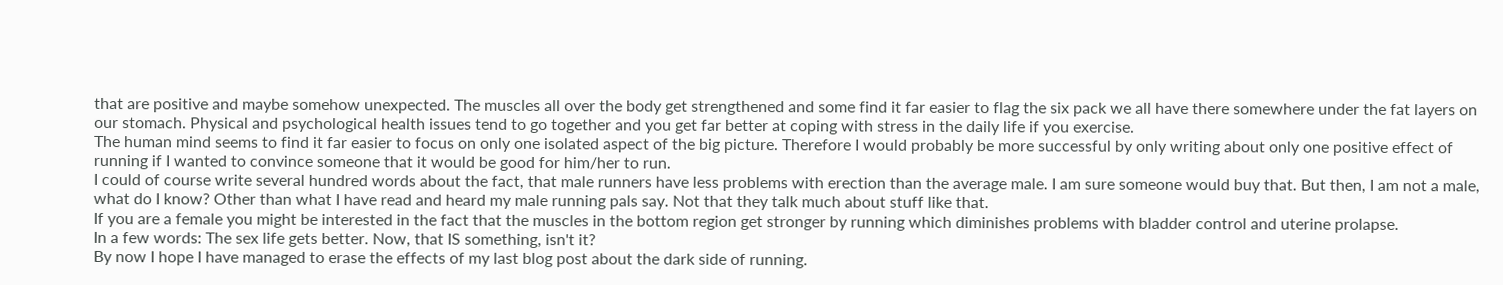that are positive and maybe somehow unexpected. The muscles all over the body get strengthened and some find it far easier to flag the six pack we all have there somewhere under the fat layers on our stomach. Physical and psychological health issues tend to go together and you get far better at coping with stress in the daily life if you exercise.
The human mind seems to find it far easier to focus on only one isolated aspect of the big picture. Therefore I would probably be more successful by only writing about only one positive effect of running if I wanted to convince someone that it would be good for him/her to run.
I could of course write several hundred words about the fact, that male runners have less problems with erection than the average male. I am sure someone would buy that. But then, I am not a male, what do I know? Other than what I have read and heard my male running pals say. Not that they talk much about stuff like that.
If you are a female you might be interested in the fact that the muscles in the bottom region get stronger by running which diminishes problems with bladder control and uterine prolapse.
In a few words: The sex life gets better. Now, that IS something, isn't it?
By now I hope I have managed to erase the effects of my last blog post about the dark side of running.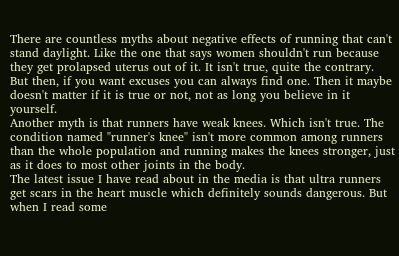There are countless myths about negative effects of running that can't stand daylight. Like the one that says women shouldn't run because they get prolapsed uterus out of it. It isn't true, quite the contrary. But then, if you want excuses you can always find one. Then it maybe doesn't matter if it is true or not, not as long you believe in it yourself.
Another myth is that runners have weak knees. Which isn't true. The condition named "runner's knee" isn't more common among runners than the whole population and running makes the knees stronger, just as it does to most other joints in the body.
The latest issue I have read about in the media is that ultra runners get scars in the heart muscle which definitely sounds dangerous. But when I read some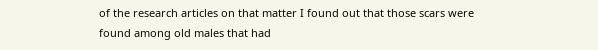of the research articles on that matter I found out that those scars were found among old males that had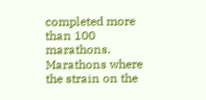completed more than 100 marathons. Marathons where the strain on the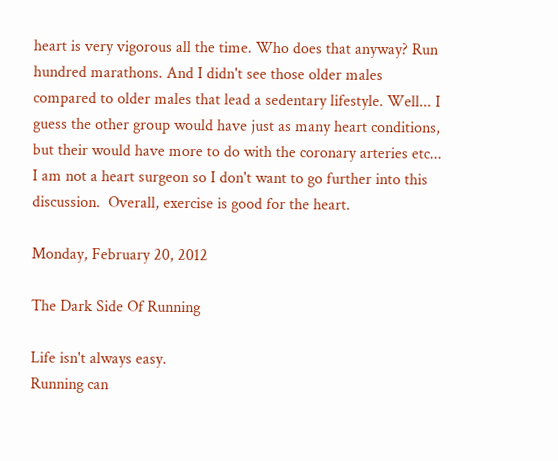heart is very vigorous all the time. Who does that anyway? Run hundred marathons. And I didn't see those older males compared to older males that lead a sedentary lifestyle. Well... I guess the other group would have just as many heart conditions, but their would have more to do with the coronary arteries etc... I am not a heart surgeon so I don't want to go further into this discussion.  Overall, exercise is good for the heart.

Monday, February 20, 2012

The Dark Side Of Running

Life isn't always easy.
Running can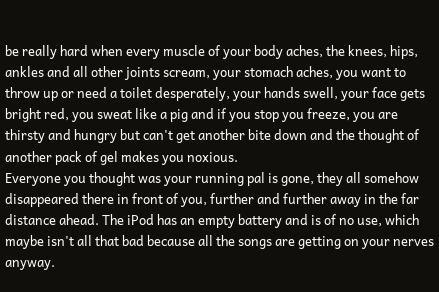be really hard when every muscle of your body aches, the knees, hips, ankles and all other joints scream, your stomach aches, you want to throw up or need a toilet desperately, your hands swell, your face gets bright red, you sweat like a pig and if you stop you freeze, you are thirsty and hungry but can't get another bite down and the thought of another pack of gel makes you noxious.
Everyone you thought was your running pal is gone, they all somehow disappeared there in front of you, further and further away in the far distance ahead. The iPod has an empty battery and is of no use, which maybe isn't all that bad because all the songs are getting on your nerves anyway.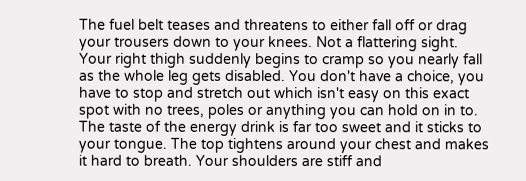The fuel belt teases and threatens to either fall off or drag your trousers down to your knees. Not a flattering sight.
Your right thigh suddenly begins to cramp so you nearly fall as the whole leg gets disabled. You don't have a choice, you have to stop and stretch out which isn't easy on this exact spot with no trees, poles or anything you can hold on in to.
The taste of the energy drink is far too sweet and it sticks to your tongue. The top tightens around your chest and makes it hard to breath. Your shoulders are stiff and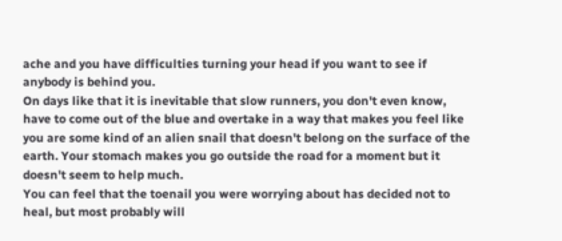ache and you have difficulties turning your head if you want to see if anybody is behind you.
On days like that it is inevitable that slow runners, you don't even know, have to come out of the blue and overtake in a way that makes you feel like you are some kind of an alien snail that doesn't belong on the surface of the earth. Your stomach makes you go outside the road for a moment but it doesn't seem to help much.
You can feel that the toenail you were worrying about has decided not to heal, but most probably will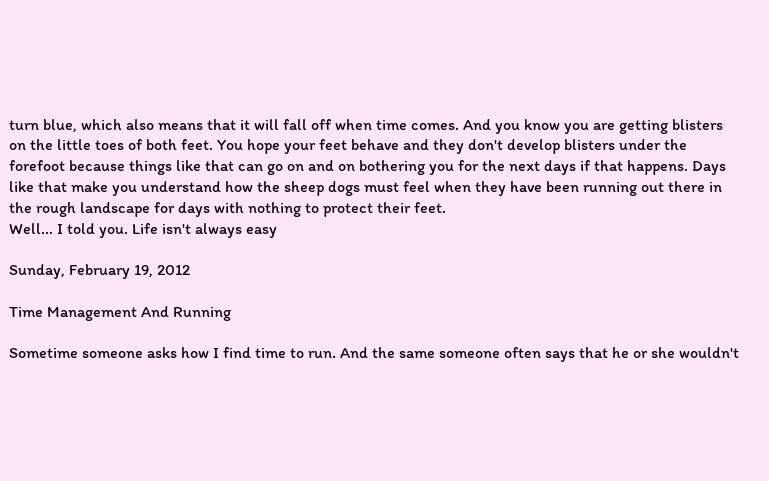turn blue, which also means that it will fall off when time comes. And you know you are getting blisters on the little toes of both feet. You hope your feet behave and they don't develop blisters under the forefoot because things like that can go on and on bothering you for the next days if that happens. Days like that make you understand how the sheep dogs must feel when they have been running out there in the rough landscape for days with nothing to protect their feet.
Well... I told you. Life isn't always easy

Sunday, February 19, 2012

Time Management And Running

Sometime someone asks how I find time to run. And the same someone often says that he or she wouldn't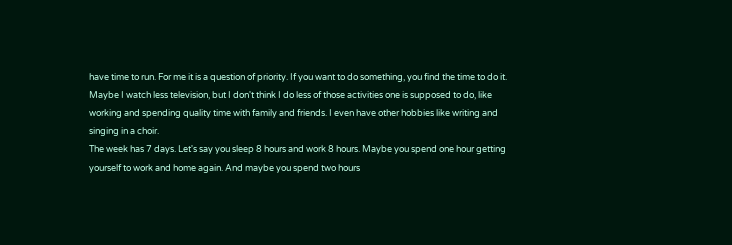have time to run. For me it is a question of priority. If you want to do something, you find the time to do it. Maybe I watch less television, but I don't think I do less of those activities one is supposed to do, like working and spending quality time with family and friends. I even have other hobbies like writing and singing in a choir.
The week has 7 days. Let's say you sleep 8 hours and work 8 hours. Maybe you spend one hour getting yourself to work and home again. And maybe you spend two hours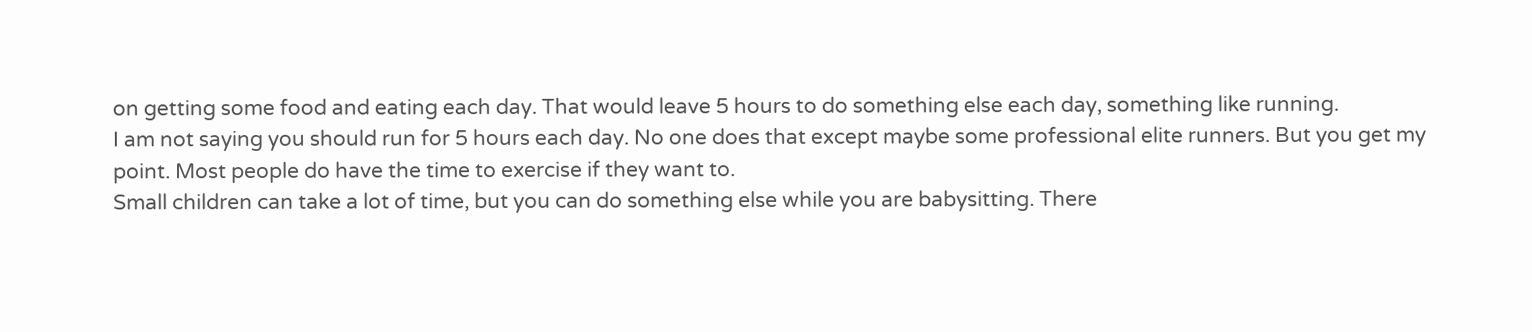on getting some food and eating each day. That would leave 5 hours to do something else each day, something like running.
I am not saying you should run for 5 hours each day. No one does that except maybe some professional elite runners. But you get my point. Most people do have the time to exercise if they want to.
Small children can take a lot of time, but you can do something else while you are babysitting. There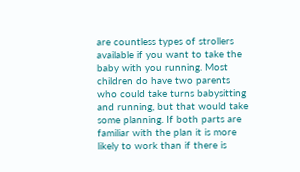are countless types of strollers available if you want to take the baby with you running. Most children do have two parents who could take turns babysitting and running, but that would take some planning. If both parts are familiar with the plan it is more likely to work than if there is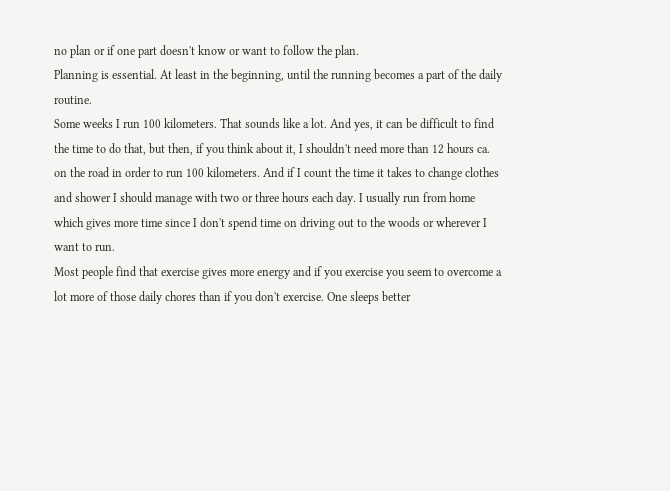no plan or if one part doesn't know or want to follow the plan.
Planning is essential. At least in the beginning, until the running becomes a part of the daily routine.
Some weeks I run 100 kilometers. That sounds like a lot. And yes, it can be difficult to find the time to do that, but then, if you think about it, I shouldn't need more than 12 hours ca. on the road in order to run 100 kilometers. And if I count the time it takes to change clothes and shower I should manage with two or three hours each day. I usually run from home which gives more time since I don't spend time on driving out to the woods or wherever I want to run.
Most people find that exercise gives more energy and if you exercise you seem to overcome a lot more of those daily chores than if you don't exercise. One sleeps better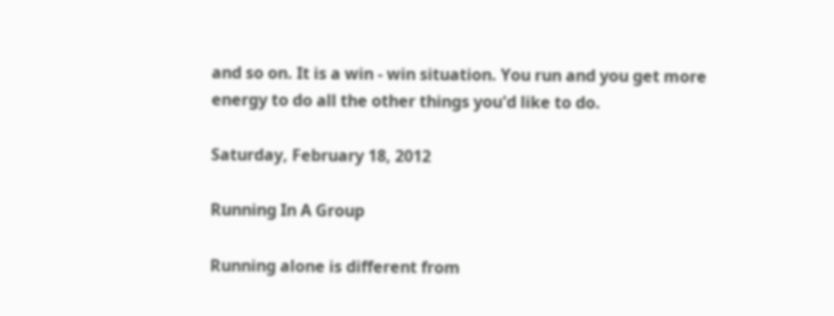and so on. It is a win - win situation. You run and you get more energy to do all the other things you'd like to do.

Saturday, February 18, 2012

Running In A Group

Running alone is different from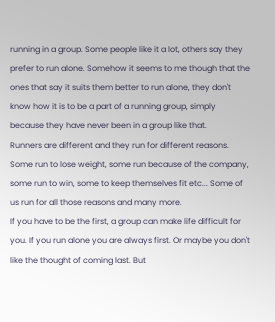running in a group. Some people like it a lot, others say they prefer to run alone. Somehow it seems to me though that the ones that say it suits them better to run alone, they don't know how it is to be a part of a running group, simply because they have never been in a group like that.
Runners are different and they run for different reasons. Some run to lose weight, some run because of the company, some run to win, some to keep themselves fit etc... Some of us run for all those reasons and many more.
If you have to be the first, a group can make life difficult for you. If you run alone you are always first. Or maybe you don't like the thought of coming last. But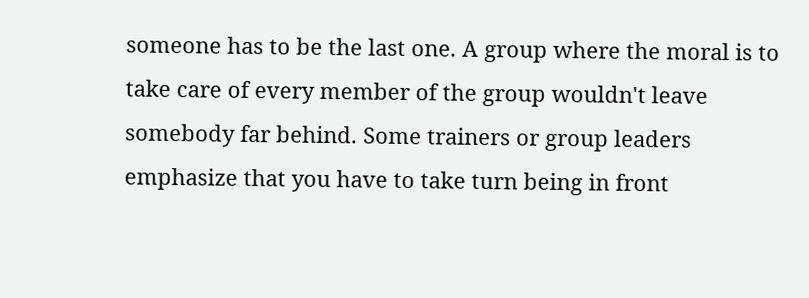someone has to be the last one. A group where the moral is to take care of every member of the group wouldn't leave somebody far behind. Some trainers or group leaders emphasize that you have to take turn being in front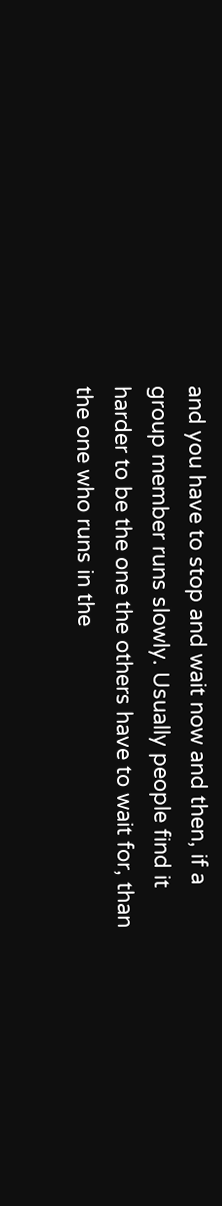and you have to stop and wait now and then, if a group member runs slowly. Usually people find it harder to be the one the others have to wait for, than the one who runs in the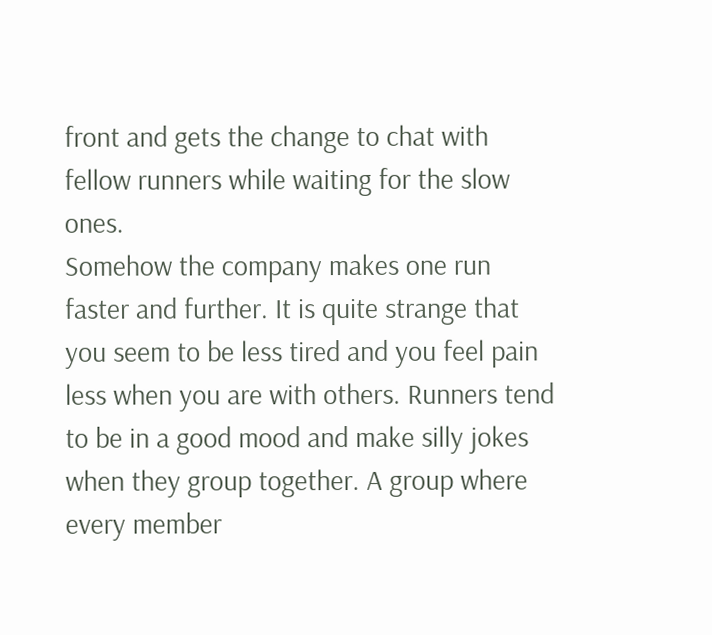front and gets the change to chat with fellow runners while waiting for the slow ones.
Somehow the company makes one run faster and further. It is quite strange that you seem to be less tired and you feel pain less when you are with others. Runners tend to be in a good mood and make silly jokes when they group together. A group where every member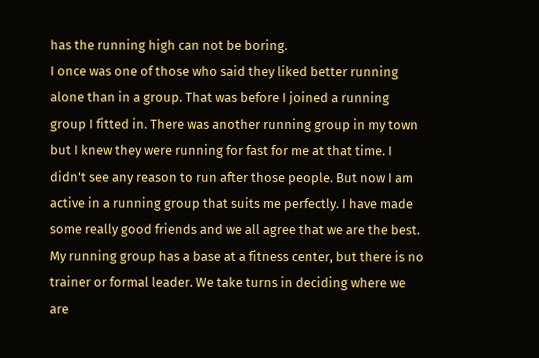has the running high can not be boring.
I once was one of those who said they liked better running alone than in a group. That was before I joined a running group I fitted in. There was another running group in my town but I knew they were running for fast for me at that time. I didn't see any reason to run after those people. But now I am active in a running group that suits me perfectly. I have made some really good friends and we all agree that we are the best.
My running group has a base at a fitness center, but there is no trainer or formal leader. We take turns in deciding where we are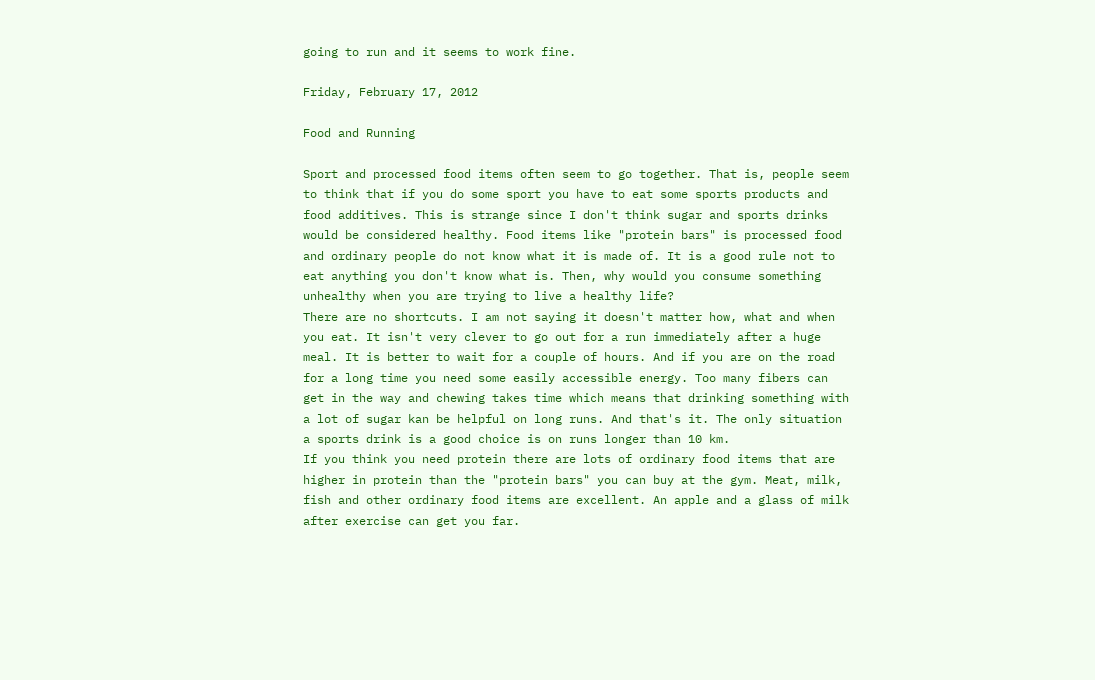going to run and it seems to work fine.

Friday, February 17, 2012

Food and Running

Sport and processed food items often seem to go together. That is, people seem to think that if you do some sport you have to eat some sports products and food additives. This is strange since I don't think sugar and sports drinks would be considered healthy. Food items like "protein bars" is processed food and ordinary people do not know what it is made of. It is a good rule not to eat anything you don't know what is. Then, why would you consume something unhealthy when you are trying to live a healthy life?
There are no shortcuts. I am not saying it doesn't matter how, what and when you eat. It isn't very clever to go out for a run immediately after a huge meal. It is better to wait for a couple of hours. And if you are on the road for a long time you need some easily accessible energy. Too many fibers can get in the way and chewing takes time which means that drinking something with a lot of sugar kan be helpful on long runs. And that's it. The only situation a sports drink is a good choice is on runs longer than 10 km.
If you think you need protein there are lots of ordinary food items that are higher in protein than the "protein bars" you can buy at the gym. Meat, milk, fish and other ordinary food items are excellent. An apple and a glass of milk after exercise can get you far.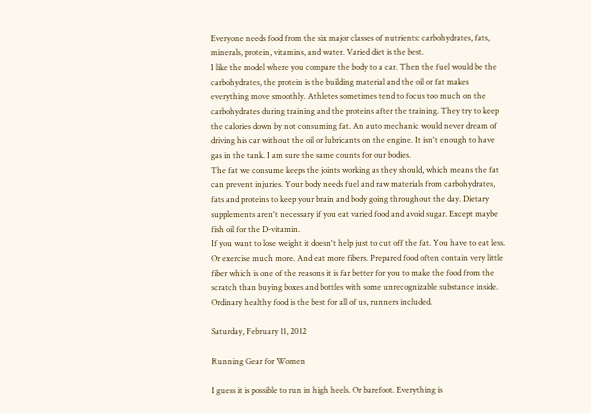Everyone needs food from the six major classes of nutrients: carbohydrates, fats, minerals, protein, vitamins, and water. Varied diet is the best.
I like the model where you compare the body to a car. Then the fuel would be the carbohydrates, the protein is the building material and the oil or fat makes everything move smoothly. Athletes sometimes tend to focus too much on the carbohydrates during training and the proteins after the training. They try to keep the calories down by not consuming fat. An auto mechanic would never dream of driving his car without the oil or lubricants on the engine. It isn't enough to have gas in the tank. I am sure the same counts for our bodies.
The fat we consume keeps the joints working as they should, which means the fat can prevent injuries. Your body needs fuel and raw materials from carbohydrates, fats and proteins to keep your brain and body going throughout the day. Dietary supplements aren't necessary if you eat varied food and avoid sugar. Except maybe fish oil for the D-vitamin.
If you want to lose weight it doesn't help just to cut off the fat. You have to eat less. Or exercise much more. And eat more fibers. Prepared food often contain very little fiber which is one of the reasons it is far better for you to make the food from the scratch than buying boxes and bottles with some unrecognizable substance inside. Ordinary healthy food is the best for all of us, runners included.

Saturday, February 11, 2012

Running Gear for Women

I guess it is possible to run in high heels. Or barefoot. Everything is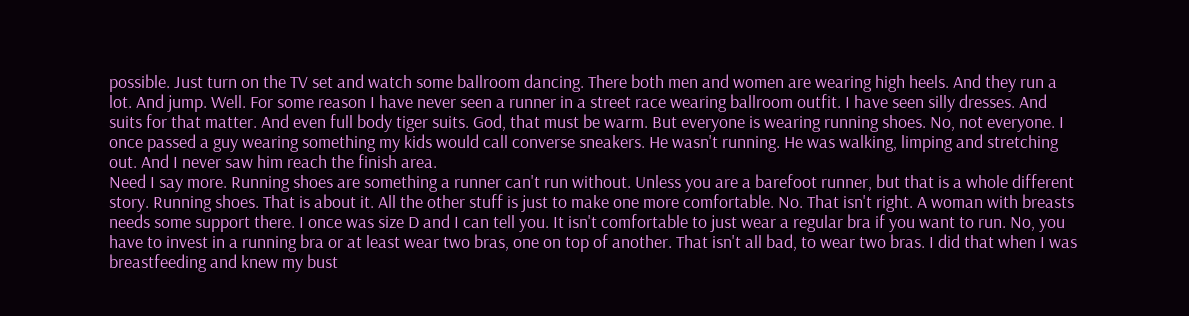possible. Just turn on the TV set and watch some ballroom dancing. There both men and women are wearing high heels. And they run a lot. And jump. Well. For some reason I have never seen a runner in a street race wearing ballroom outfit. I have seen silly dresses. And suits for that matter. And even full body tiger suits. God, that must be warm. But everyone is wearing running shoes. No, not everyone. I once passed a guy wearing something my kids would call converse sneakers. He wasn't running. He was walking, limping and stretching out. And I never saw him reach the finish area.
Need I say more. Running shoes are something a runner can't run without. Unless you are a barefoot runner, but that is a whole different story. Running shoes. That is about it. All the other stuff is just to make one more comfortable. No. That isn't right. A woman with breasts needs some support there. I once was size D and I can tell you. It isn't comfortable to just wear a regular bra if you want to run. No, you have to invest in a running bra or at least wear two bras, one on top of another. That isn't all bad, to wear two bras. I did that when I was breastfeeding and knew my bust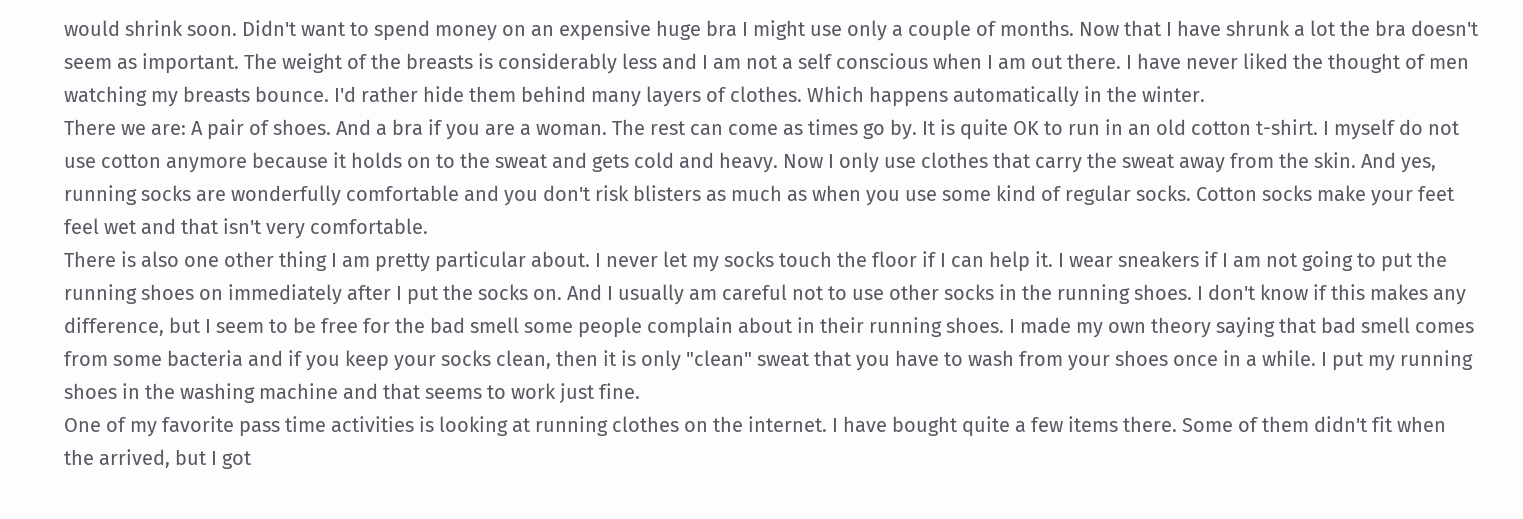would shrink soon. Didn't want to spend money on an expensive huge bra I might use only a couple of months. Now that I have shrunk a lot the bra doesn't seem as important. The weight of the breasts is considerably less and I am not a self conscious when I am out there. I have never liked the thought of men watching my breasts bounce. I'd rather hide them behind many layers of clothes. Which happens automatically in the winter.
There we are: A pair of shoes. And a bra if you are a woman. The rest can come as times go by. It is quite OK to run in an old cotton t-shirt. I myself do not use cotton anymore because it holds on to the sweat and gets cold and heavy. Now I only use clothes that carry the sweat away from the skin. And yes, running socks are wonderfully comfortable and you don't risk blisters as much as when you use some kind of regular socks. Cotton socks make your feet feel wet and that isn't very comfortable.
There is also one other thing I am pretty particular about. I never let my socks touch the floor if I can help it. I wear sneakers if I am not going to put the running shoes on immediately after I put the socks on. And I usually am careful not to use other socks in the running shoes. I don't know if this makes any difference, but I seem to be free for the bad smell some people complain about in their running shoes. I made my own theory saying that bad smell comes from some bacteria and if you keep your socks clean, then it is only "clean" sweat that you have to wash from your shoes once in a while. I put my running shoes in the washing machine and that seems to work just fine.
One of my favorite pass time activities is looking at running clothes on the internet. I have bought quite a few items there. Some of them didn't fit when the arrived, but I got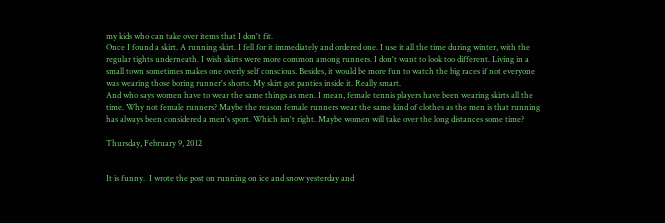my kids who can take over items that I don't fit.
Once I found a skirt. A running skirt. I fell for it immediately and ordered one. I use it all the time during winter, with the regular tights underneath. I wish skirts were more common among runners. I don't want to look too different. Living in a small town sometimes makes one overly self conscious. Besides, it would be more fun to watch the big races if not everyone was wearing those boring runner's shorts. My skirt got panties inside it. Really smart.
And who says women have to wear the same things as men. I mean, female tennis players have been wearing skirts all the time. Why not female runners? Maybe the reason female runners wear the same kind of clothes as the men is that running has always been considered a men's sport. Which isn't right. Maybe women will take over the long distances some time?

Thursday, February 9, 2012


It is funny.  I wrote the post on running on ice and snow yesterday and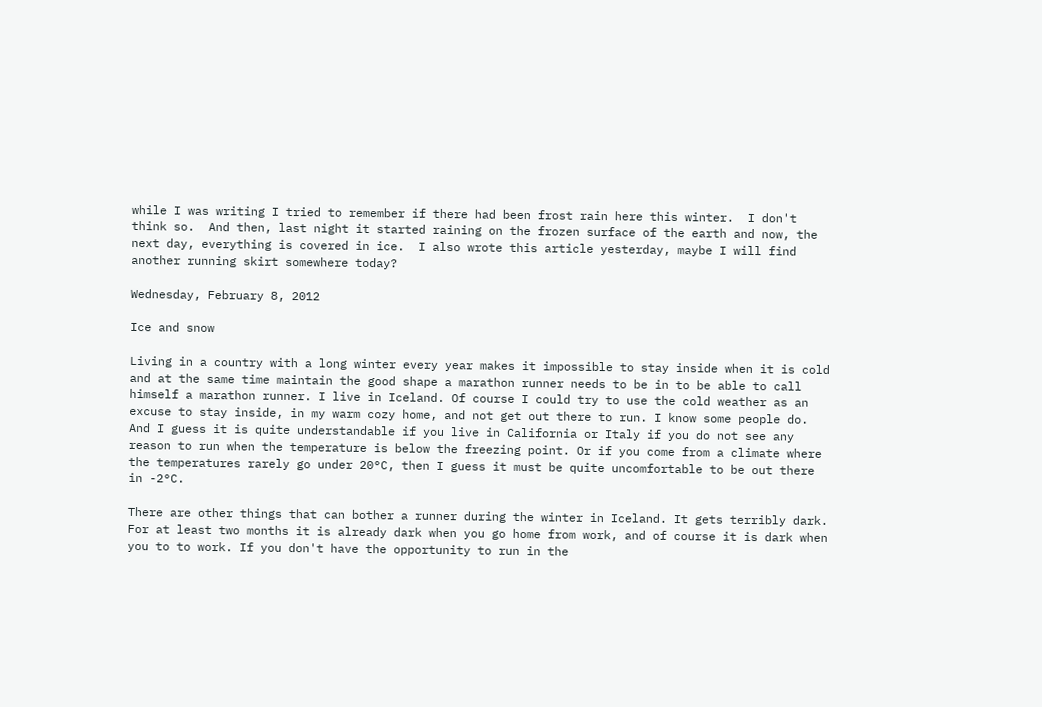while I was writing I tried to remember if there had been frost rain here this winter.  I don't think so.  And then, last night it started raining on the frozen surface of the earth and now, the next day, everything is covered in ice.  I also wrote this article yesterday, maybe I will find another running skirt somewhere today?

Wednesday, February 8, 2012

Ice and snow

Living in a country with a long winter every year makes it impossible to stay inside when it is cold and at the same time maintain the good shape a marathon runner needs to be in to be able to call himself a marathon runner. I live in Iceland. Of course I could try to use the cold weather as an excuse to stay inside, in my warm cozy home, and not get out there to run. I know some people do. And I guess it is quite understandable if you live in California or Italy if you do not see any reason to run when the temperature is below the freezing point. Or if you come from a climate where the temperatures rarely go under 20°C, then I guess it must be quite uncomfortable to be out there in -2°C.

There are other things that can bother a runner during the winter in Iceland. It gets terribly dark. For at least two months it is already dark when you go home from work, and of course it is dark when you to to work. If you don't have the opportunity to run in the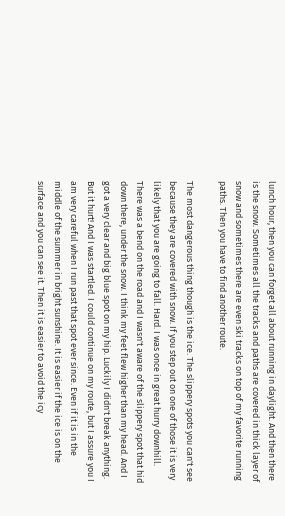lunch hour, then you can forget all about running in daylight. And then there is the snow. Sometimes all the tracks and paths are covered in thick layer of snow and sometimes there are even ski tracks on top of my favorite running paths. Then you have to find another route.

The most dangerous thing though is the ice. The slippery spots you can't see because they are covered with snow. If you step out on one of those it is very likely that you are going to fall. Hard. I was once in great hurry downhill. There was a bend on the road and I wasn't aware of the slippery spot that hid down there, under the snow. I think my feet flew higher than my head. And I got a very clear and big blue spot on my hip. Luckily I didn't break anything. But it hurt! And I was startled. I could continue on my route, but I assure you I am very careful when I run past that spot ever since. Even if it is in the middle of the summer in bright sunshine. It is easier if the ice is on the surface and you can see it. Then it is easier to avoid the icy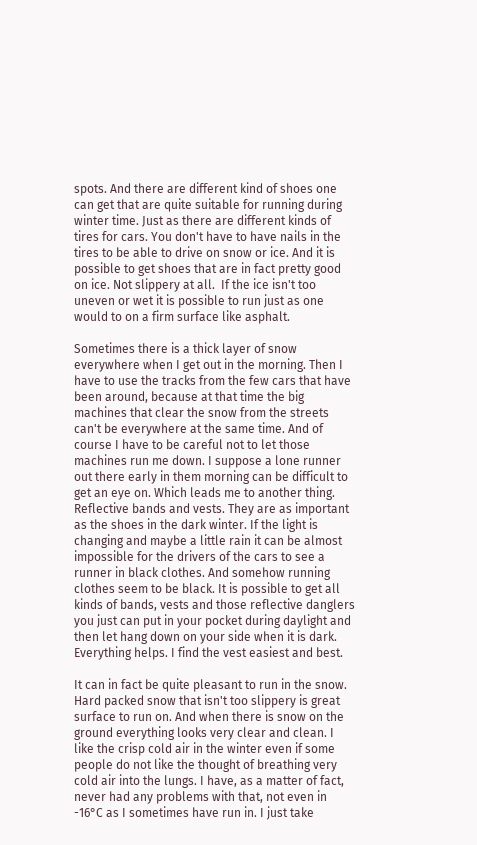spots. And there are different kind of shoes one can get that are quite suitable for running during winter time. Just as there are different kinds of tires for cars. You don't have to have nails in the tires to be able to drive on snow or ice. And it is possible to get shoes that are in fact pretty good on ice. Not slippery at all.  If the ice isn't too uneven or wet it is possible to run just as one would to on a firm surface like asphalt.

Sometimes there is a thick layer of snow everywhere when I get out in the morning. Then I have to use the tracks from the few cars that have been around, because at that time the big machines that clear the snow from the streets can't be everywhere at the same time. And of course I have to be careful not to let those machines run me down. I suppose a lone runner out there early in them morning can be difficult to get an eye on. Which leads me to another thing. Reflective bands and vests. They are as important as the shoes in the dark winter. If the light is changing and maybe a little rain it can be almost impossible for the drivers of the cars to see a runner in black clothes. And somehow running clothes seem to be black. It is possible to get all kinds of bands, vests and those reflective danglers you just can put in your pocket during daylight and then let hang down on your side when it is dark. Everything helps. I find the vest easiest and best.

It can in fact be quite pleasant to run in the snow. Hard packed snow that isn't too slippery is great surface to run on. And when there is snow on the ground everything looks very clear and clean. I like the crisp cold air in the winter even if some people do not like the thought of breathing very cold air into the lungs. I have, as a matter of fact, never had any problems with that, not even in -16°C as I sometimes have run in. I just take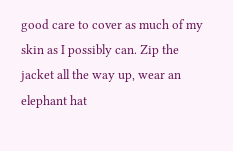good care to cover as much of my skin as I possibly can. Zip the jacket all the way up, wear an elephant hat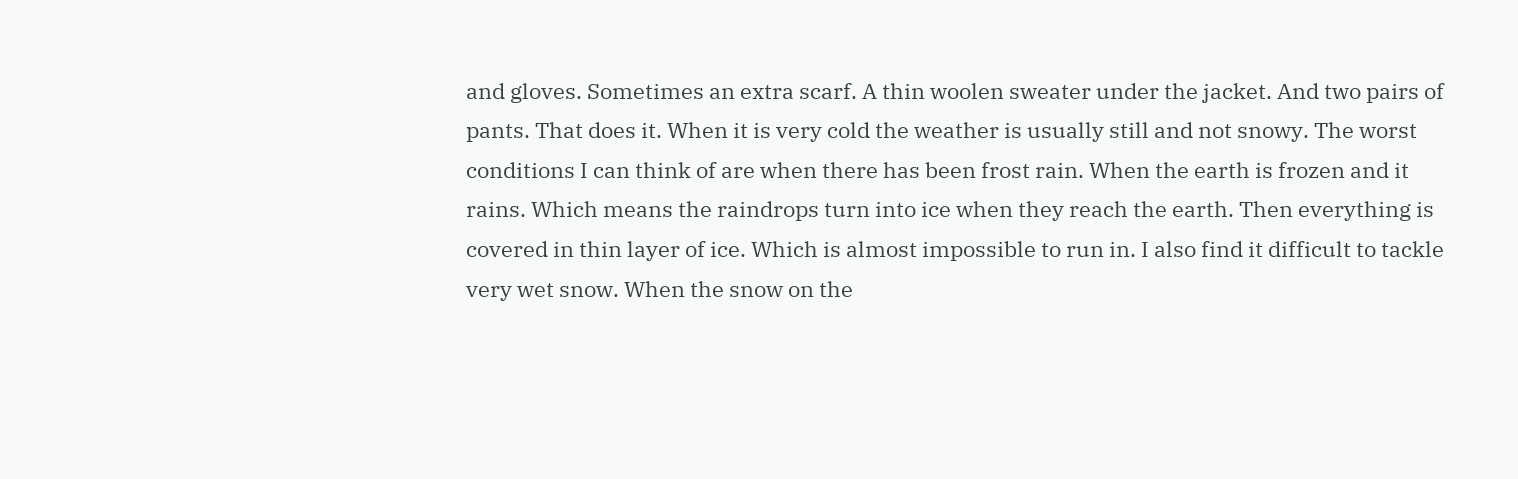and gloves. Sometimes an extra scarf. A thin woolen sweater under the jacket. And two pairs of pants. That does it. When it is very cold the weather is usually still and not snowy. The worst conditions I can think of are when there has been frost rain. When the earth is frozen and it rains. Which means the raindrops turn into ice when they reach the earth. Then everything is covered in thin layer of ice. Which is almost impossible to run in. I also find it difficult to tackle very wet snow. When the snow on the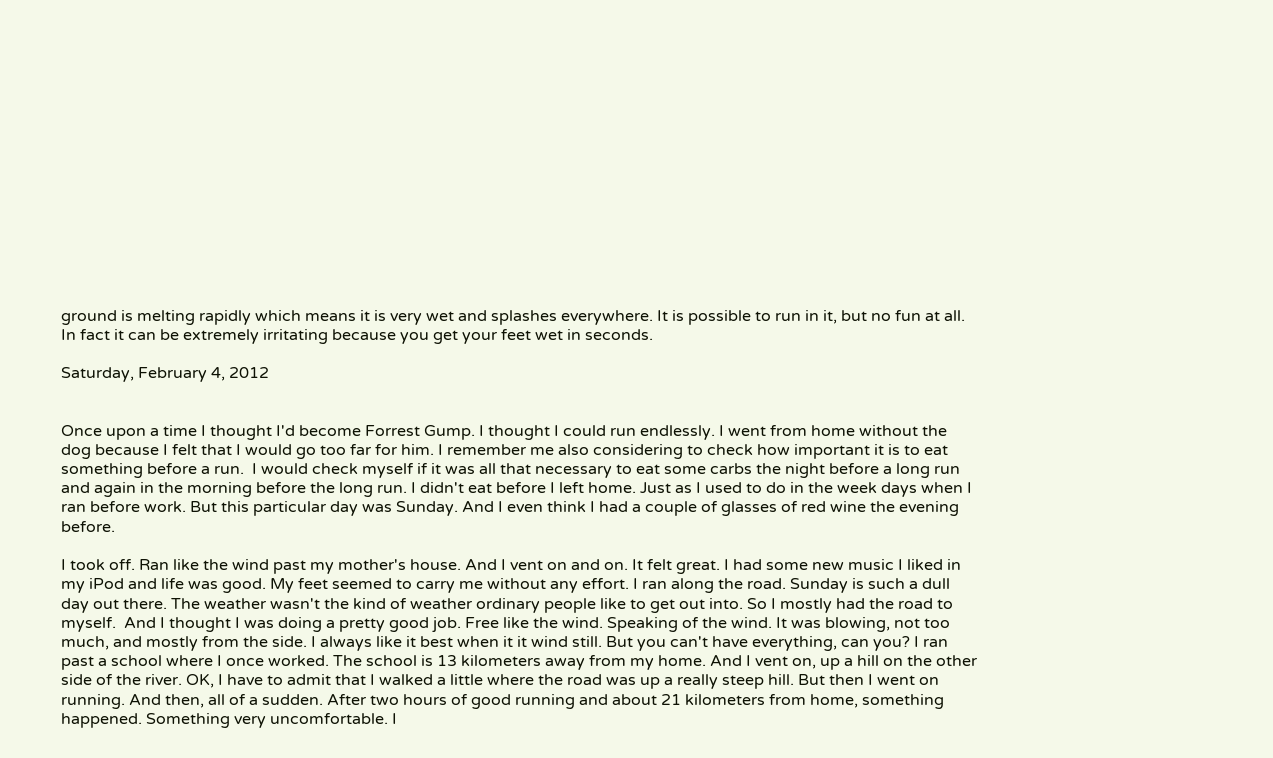ground is melting rapidly which means it is very wet and splashes everywhere. It is possible to run in it, but no fun at all. In fact it can be extremely irritating because you get your feet wet in seconds.

Saturday, February 4, 2012


Once upon a time I thought I'd become Forrest Gump. I thought I could run endlessly. I went from home without the dog because I felt that I would go too far for him. I remember me also considering to check how important it is to eat something before a run.  I would check myself if it was all that necessary to eat some carbs the night before a long run and again in the morning before the long run. I didn't eat before I left home. Just as I used to do in the week days when I ran before work. But this particular day was Sunday. And I even think I had a couple of glasses of red wine the evening before.

I took off. Ran like the wind past my mother's house. And I vent on and on. It felt great. I had some new music I liked in my iPod and life was good. My feet seemed to carry me without any effort. I ran along the road. Sunday is such a dull day out there. The weather wasn't the kind of weather ordinary people like to get out into. So I mostly had the road to myself.  And I thought I was doing a pretty good job. Free like the wind. Speaking of the wind. It was blowing, not too much, and mostly from the side. I always like it best when it it wind still. But you can't have everything, can you? I ran past a school where I once worked. The school is 13 kilometers away from my home. And I vent on, up a hill on the other side of the river. OK, I have to admit that I walked a little where the road was up a really steep hill. But then I went on running. And then, all of a sudden. After two hours of good running and about 21 kilometers from home, something happened. Something very uncomfortable. I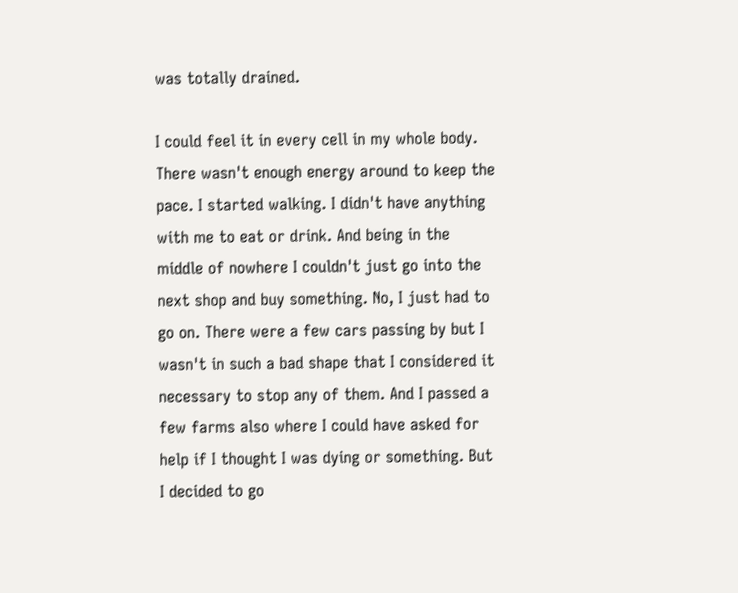was totally drained.

I could feel it in every cell in my whole body. There wasn't enough energy around to keep the pace. I started walking. I didn't have anything with me to eat or drink. And being in the middle of nowhere I couldn't just go into the next shop and buy something. No, I just had to go on. There were a few cars passing by but I wasn't in such a bad shape that I considered it necessary to stop any of them. And I passed a few farms also where I could have asked for help if I thought I was dying or something. But I decided to go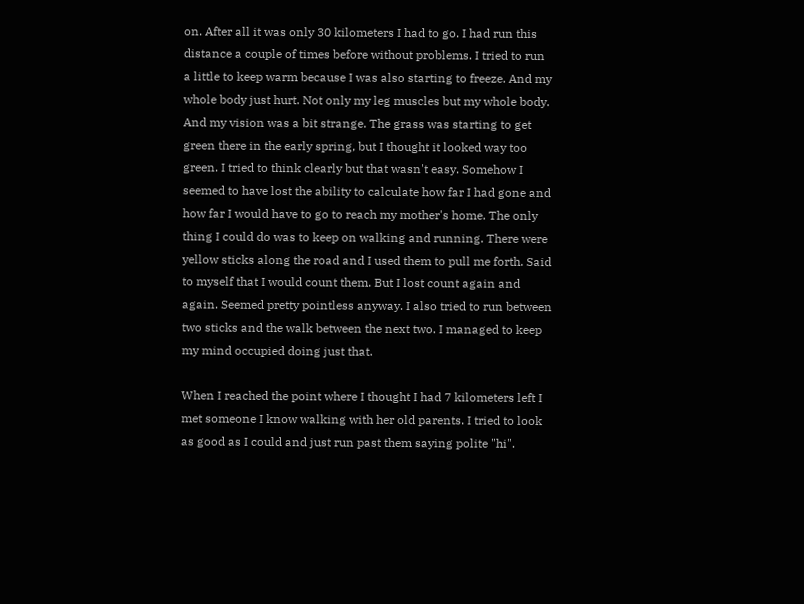on. After all it was only 30 kilometers I had to go. I had run this distance a couple of times before without problems. I tried to run a little to keep warm because I was also starting to freeze. And my whole body just hurt. Not only my leg muscles but my whole body. And my vision was a bit strange. The grass was starting to get green there in the early spring, but I thought it looked way too green. I tried to think clearly but that wasn't easy. Somehow I seemed to have lost the ability to calculate how far I had gone and how far I would have to go to reach my mother's home. The only thing I could do was to keep on walking and running. There were yellow sticks along the road and I used them to pull me forth. Said to myself that I would count them. But I lost count again and again. Seemed pretty pointless anyway. I also tried to run between two sticks and the walk between the next two. I managed to keep my mind occupied doing just that.

When I reached the point where I thought I had 7 kilometers left I met someone I know walking with her old parents. I tried to look as good as I could and just run past them saying polite "hi".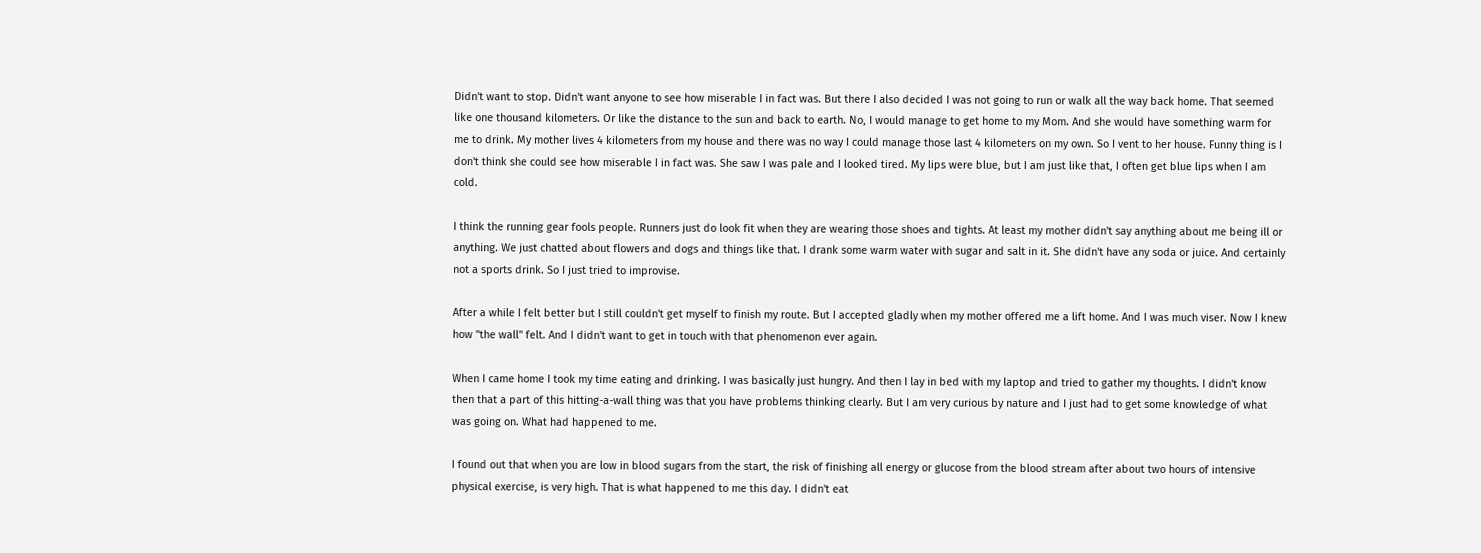Didn't want to stop. Didn't want anyone to see how miserable I in fact was. But there I also decided I was not going to run or walk all the way back home. That seemed like one thousand kilometers. Or like the distance to the sun and back to earth. No, I would manage to get home to my Mom. And she would have something warm for me to drink. My mother lives 4 kilometers from my house and there was no way I could manage those last 4 kilometers on my own. So I vent to her house. Funny thing is I don't think she could see how miserable I in fact was. She saw I was pale and I looked tired. My lips were blue, but I am just like that, I often get blue lips when I am cold.

I think the running gear fools people. Runners just do look fit when they are wearing those shoes and tights. At least my mother didn't say anything about me being ill or anything. We just chatted about flowers and dogs and things like that. I drank some warm water with sugar and salt in it. She didn't have any soda or juice. And certainly not a sports drink. So I just tried to improvise.

After a while I felt better but I still couldn't get myself to finish my route. But I accepted gladly when my mother offered me a lift home. And I was much viser. Now I knew how "the wall" felt. And I didn't want to get in touch with that phenomenon ever again.

When I came home I took my time eating and drinking. I was basically just hungry. And then I lay in bed with my laptop and tried to gather my thoughts. I didn't know then that a part of this hitting-a-wall thing was that you have problems thinking clearly. But I am very curious by nature and I just had to get some knowledge of what was going on. What had happened to me.

I found out that when you are low in blood sugars from the start, the risk of finishing all energy or glucose from the blood stream after about two hours of intensive physical exercise, is very high. That is what happened to me this day. I didn't eat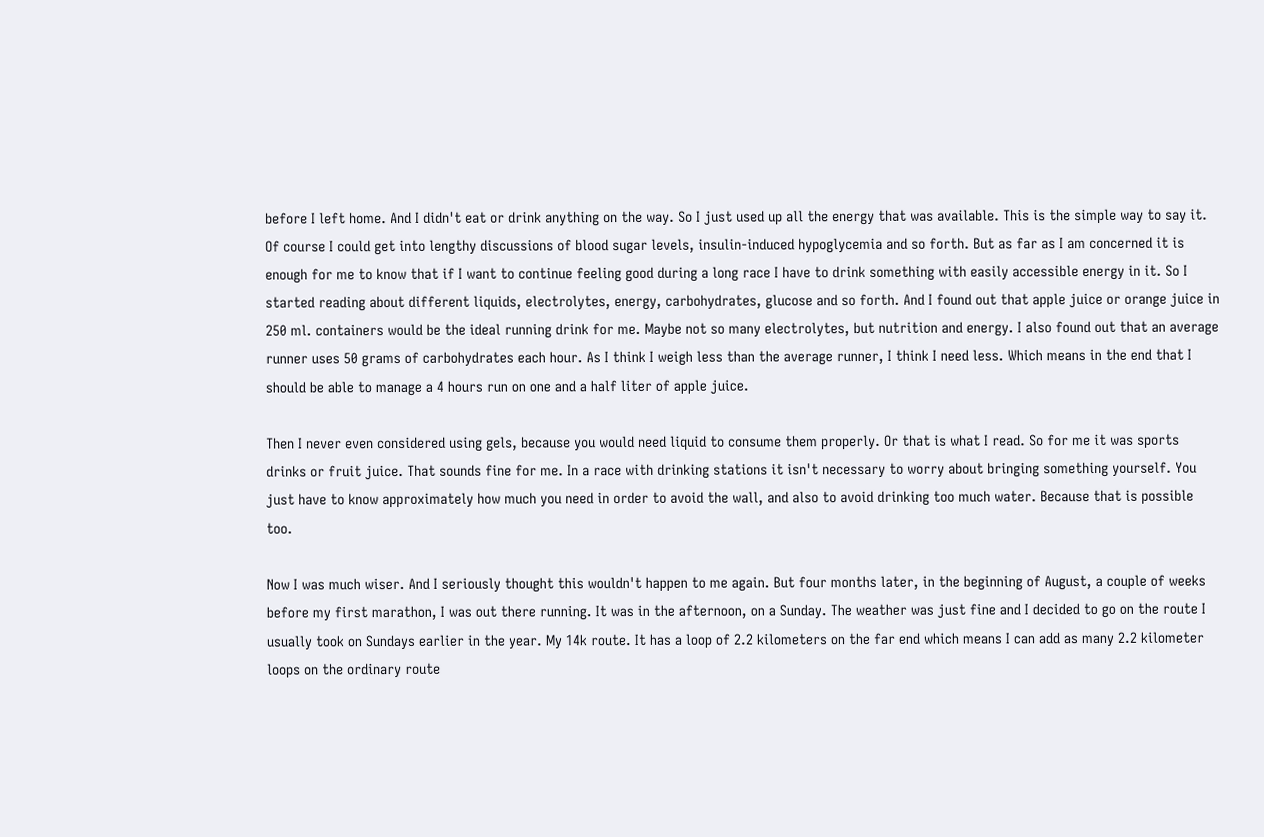before I left home. And I didn't eat or drink anything on the way. So I just used up all the energy that was available. This is the simple way to say it. Of course I could get into lengthy discussions of blood sugar levels, insulin-induced hypoglycemia and so forth. But as far as I am concerned it is enough for me to know that if I want to continue feeling good during a long race I have to drink something with easily accessible energy in it. So I started reading about different liquids, electrolytes, energy, carbohydrates, glucose and so forth. And I found out that apple juice or orange juice in 250 ml. containers would be the ideal running drink for me. Maybe not so many electrolytes, but nutrition and energy. I also found out that an average runner uses 50 grams of carbohydrates each hour. As I think I weigh less than the average runner, I think I need less. Which means in the end that I should be able to manage a 4 hours run on one and a half liter of apple juice.

Then I never even considered using gels, because you would need liquid to consume them properly. Or that is what I read. So for me it was sports drinks or fruit juice. That sounds fine for me. In a race with drinking stations it isn't necessary to worry about bringing something yourself. You just have to know approximately how much you need in order to avoid the wall, and also to avoid drinking too much water. Because that is possible too.

Now I was much wiser. And I seriously thought this wouldn't happen to me again. But four months later, in the beginning of August, a couple of weeks before my first marathon, I was out there running. It was in the afternoon, on a Sunday. The weather was just fine and I decided to go on the route I usually took on Sundays earlier in the year. My 14k route. It has a loop of 2.2 kilometers on the far end which means I can add as many 2.2 kilometer loops on the ordinary route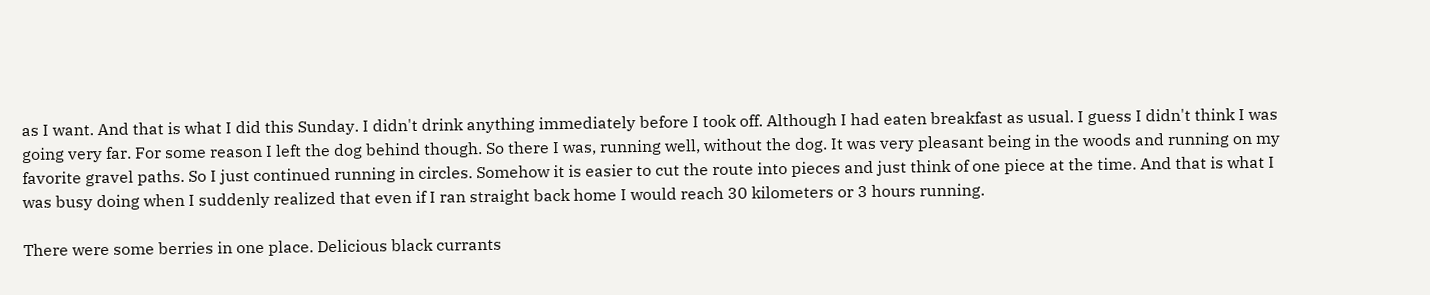as I want. And that is what I did this Sunday. I didn't drink anything immediately before I took off. Although I had eaten breakfast as usual. I guess I didn't think I was going very far. For some reason I left the dog behind though. So there I was, running well, without the dog. It was very pleasant being in the woods and running on my favorite gravel paths. So I just continued running in circles. Somehow it is easier to cut the route into pieces and just think of one piece at the time. And that is what I was busy doing when I suddenly realized that even if I ran straight back home I would reach 30 kilometers or 3 hours running.

There were some berries in one place. Delicious black currants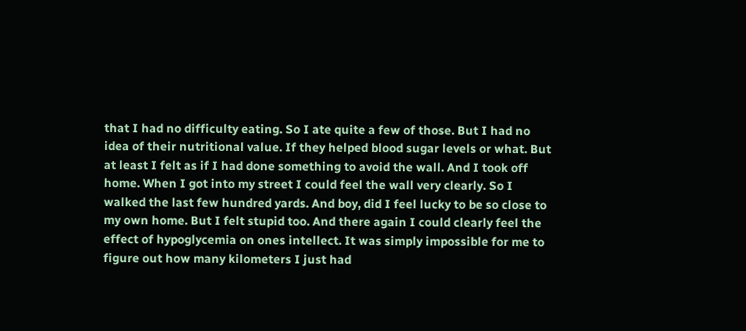that I had no difficulty eating. So I ate quite a few of those. But I had no idea of their nutritional value. If they helped blood sugar levels or what. But at least I felt as if I had done something to avoid the wall. And I took off home. When I got into my street I could feel the wall very clearly. So I walked the last few hundred yards. And boy, did I feel lucky to be so close to my own home. But I felt stupid too. And there again I could clearly feel the effect of hypoglycemia on ones intellect. It was simply impossible for me to figure out how many kilometers I just had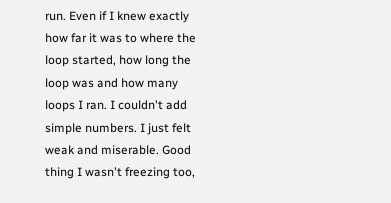run. Even if I knew exactly how far it was to where the loop started, how long the loop was and how many loops I ran. I couldn't add simple numbers. I just felt weak and miserable. Good thing I wasn't freezing too,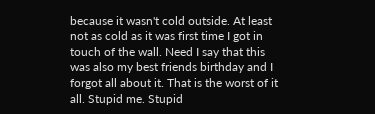because it wasn't cold outside. At least not as cold as it was first time I got in touch of the wall. Need I say that this was also my best friends birthday and I forgot all about it. That is the worst of it all. Stupid me. Stupid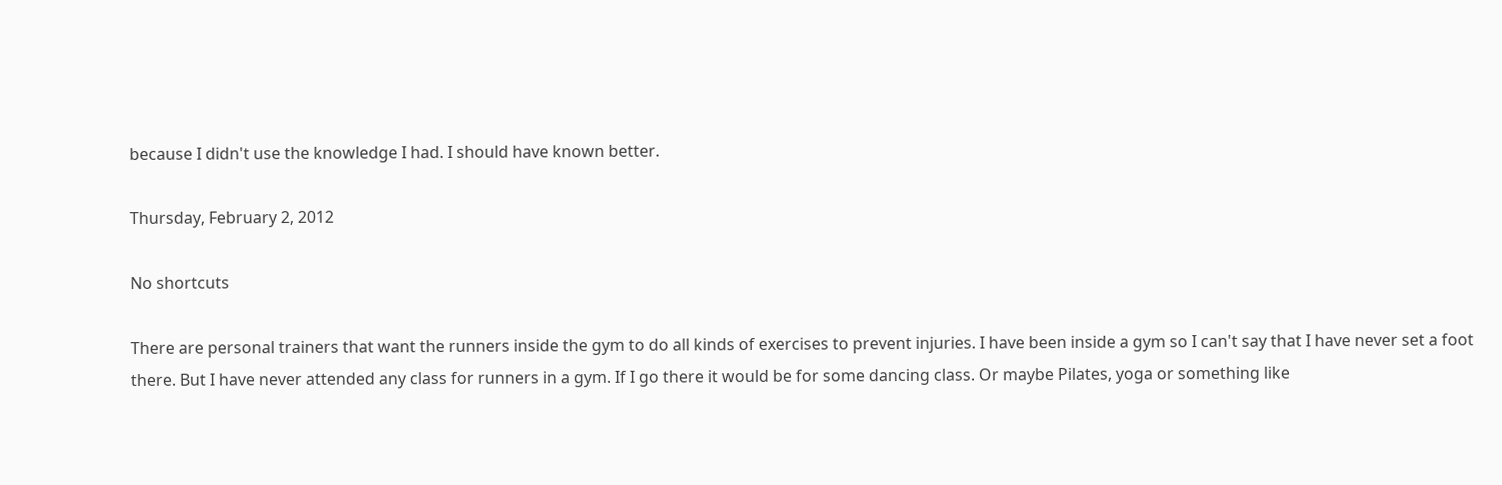because I didn't use the knowledge I had. I should have known better.

Thursday, February 2, 2012

No shortcuts

There are personal trainers that want the runners inside the gym to do all kinds of exercises to prevent injuries. I have been inside a gym so I can't say that I have never set a foot there. But I have never attended any class for runners in a gym. If I go there it would be for some dancing class. Or maybe Pilates, yoga or something like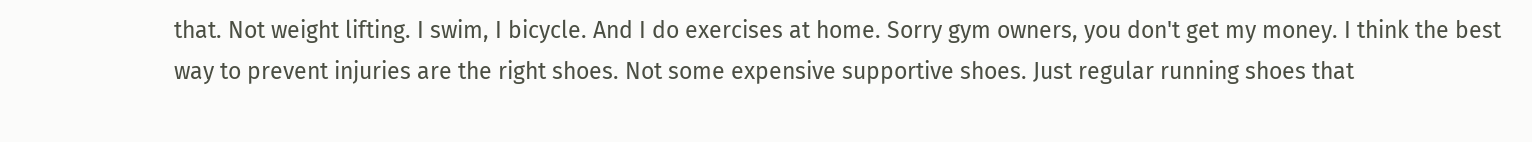that. Not weight lifting. I swim, I bicycle. And I do exercises at home. Sorry gym owners, you don't get my money. I think the best way to prevent injuries are the right shoes. Not some expensive supportive shoes. Just regular running shoes that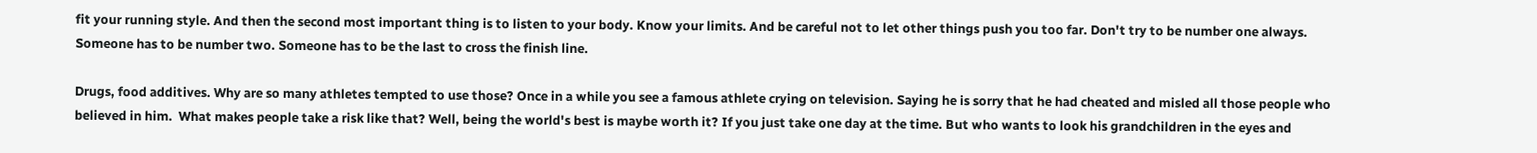fit your running style. And then the second most important thing is to listen to your body. Know your limits. And be careful not to let other things push you too far. Don't try to be number one always. Someone has to be number two. Someone has to be the last to cross the finish line.

Drugs, food additives. Why are so many athletes tempted to use those? Once in a while you see a famous athlete crying on television. Saying he is sorry that he had cheated and misled all those people who believed in him.  What makes people take a risk like that? Well, being the world's best is maybe worth it? If you just take one day at the time. But who wants to look his grandchildren in the eyes and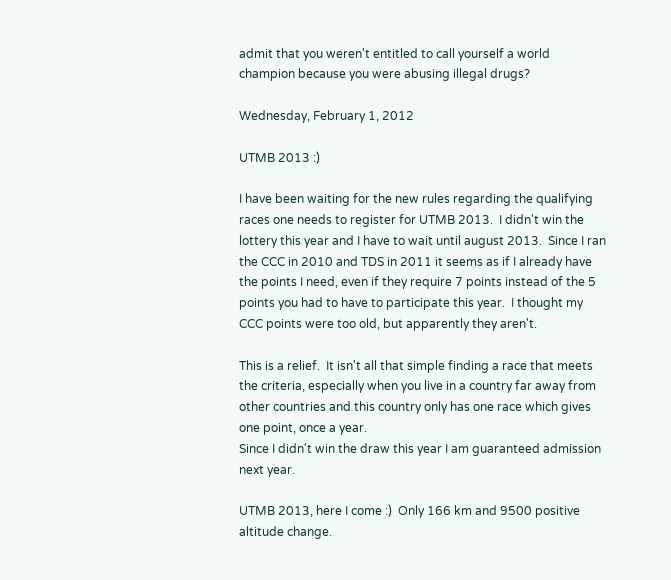admit that you weren't entitled to call yourself a world champion because you were abusing illegal drugs?

Wednesday, February 1, 2012

UTMB 2013 :)

I have been waiting for the new rules regarding the qualifying races one needs to register for UTMB 2013.  I didn't win the lottery this year and I have to wait until august 2013.  Since I ran the CCC in 2010 and TDS in 2011 it seems as if I already have the points I need, even if they require 7 points instead of the 5 points you had to have to participate this year.  I thought my CCC points were too old, but apparently they aren't.

This is a relief.  It isn't all that simple finding a race that meets the criteria, especially when you live in a country far away from other countries and this country only has one race which gives one point, once a year.
Since I didn't win the draw this year I am guaranteed admission next year.

UTMB 2013, here I come :)  Only 166 km and 9500 positive altitude change.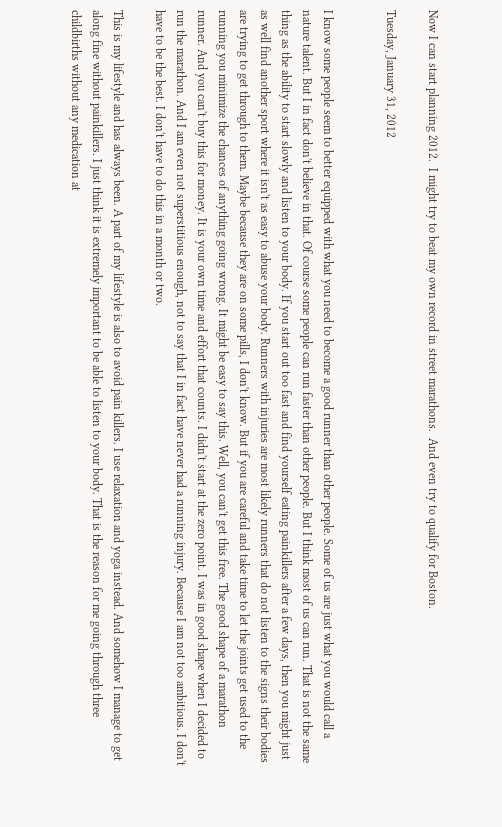Now I can start planning 2012.  I might try to beat my own record in street marathons.  And even try to qualify for Boston.

Tuesday, January 31, 2012


I know some people seem to better equipped with what you need to become a good runner than other people. Some of us are just what you would call a nature talent. But I in fact don't believe in that. Of course some people can run faster than other people. But I think most of us can run. That is not the same thing as the ability to start slowly and listen to your body. If you start out too fast and find yourself eating painkillers after a few days, then you might just as well find another sport where it isn't as easy to abuse your body. Runners with injuries are most likely runners that do not listen to the signs their bodies are trying to get through to them. Maybe because they are on some pills, I don't know. But if you are careful and take time to let the joints get used to the running you minimize the chances of anything going wrong. It might be easy to say this. Well, you can't get this free. The good shape of a marathon runner. And you can't buy this for money. It is your own time and effort that counts. I didn't start at the zero point. I was in good shape when I decided to run the marathon. And I am even not superstitious enough, not to say that I in fact have never had a running injury. Because I am not too ambitious. I don't have to be the best. I don't have to do this in a month or two.

This is my lifestyle and has always been. A part of my lifestyle is also to avoid pain killers. I use relaxation and yoga instead. And somehow I manage to get along fine without painkillers. I just think it is extremely important to be able to listen to your body. That is the reason for me going through three childbirths without any medication at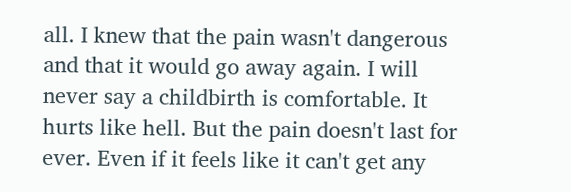all. I knew that the pain wasn't dangerous and that it would go away again. I will never say a childbirth is comfortable. It hurts like hell. But the pain doesn't last for ever. Even if it feels like it can't get any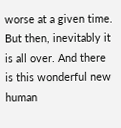worse at a given time. But then, inevitably it is all over. And there is this wonderful new human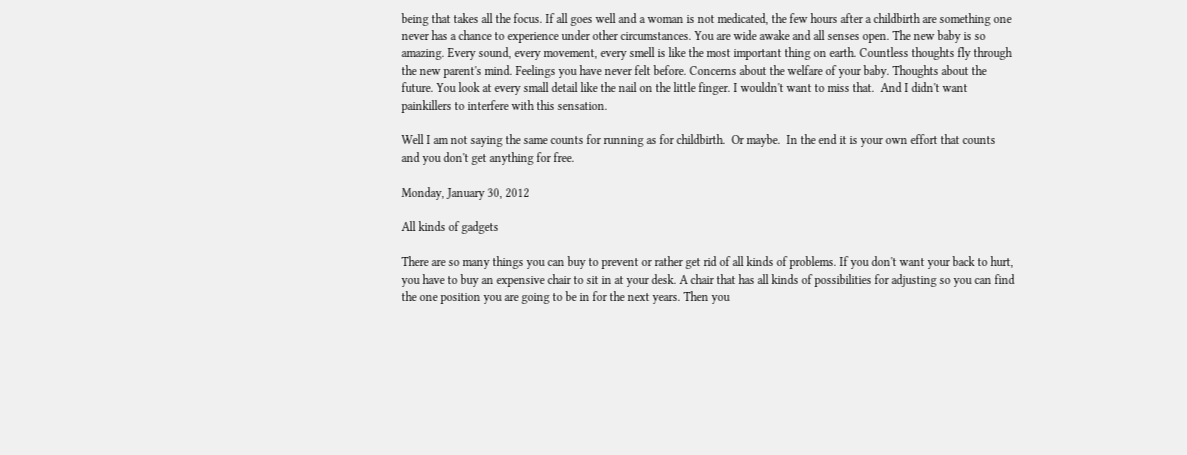being that takes all the focus. If all goes well and a woman is not medicated, the few hours after a childbirth are something one never has a chance to experience under other circumstances. You are wide awake and all senses open. The new baby is so amazing. Every sound, every movement, every smell is like the most important thing on earth. Countless thoughts fly through the new parent's mind. Feelings you have never felt before. Concerns about the welfare of your baby. Thoughts about the future. You look at every small detail like the nail on the little finger. I wouldn't want to miss that.  And I didn't want painkillers to interfere with this sensation.

Well I am not saying the same counts for running as for childbirth.  Or maybe.  In the end it is your own effort that counts and you don't get anything for free.

Monday, January 30, 2012

All kinds of gadgets

There are so many things you can buy to prevent or rather get rid of all kinds of problems. If you don't want your back to hurt, you have to buy an expensive chair to sit in at your desk. A chair that has all kinds of possibilities for adjusting so you can find the one position you are going to be in for the next years. Then you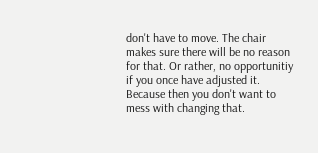don't have to move. The chair makes sure there will be no reason for that. Or rather, no opportunitiy if you once have adjusted it. Because then you don't want to mess with changing that.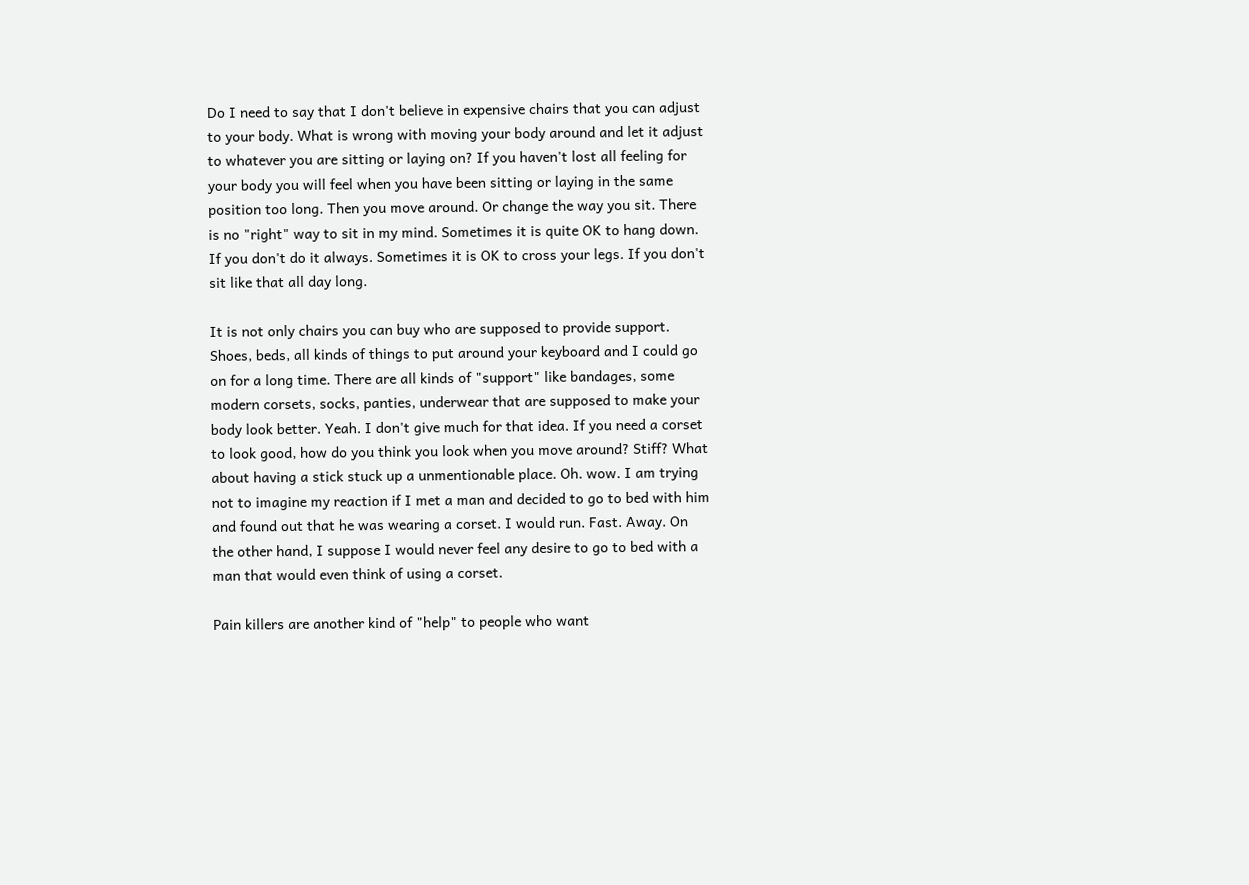Do I need to say that I don't believe in expensive chairs that you can adjust to your body. What is wrong with moving your body around and let it adjust to whatever you are sitting or laying on? If you haven't lost all feeling for your body you will feel when you have been sitting or laying in the same position too long. Then you move around. Or change the way you sit. There is no "right" way to sit in my mind. Sometimes it is quite OK to hang down. If you don't do it always. Sometimes it is OK to cross your legs. If you don't sit like that all day long.

It is not only chairs you can buy who are supposed to provide support. Shoes, beds, all kinds of things to put around your keyboard and I could go on for a long time. There are all kinds of "support" like bandages, some modern corsets, socks, panties, underwear that are supposed to make your body look better. Yeah. I don't give much for that idea. If you need a corset to look good, how do you think you look when you move around? Stiff? What about having a stick stuck up a unmentionable place. Oh. wow. I am trying not to imagine my reaction if I met a man and decided to go to bed with him and found out that he was wearing a corset. I would run. Fast. Away. On the other hand, I suppose I would never feel any desire to go to bed with a man that would even think of using a corset.

Pain killers are another kind of "help" to people who want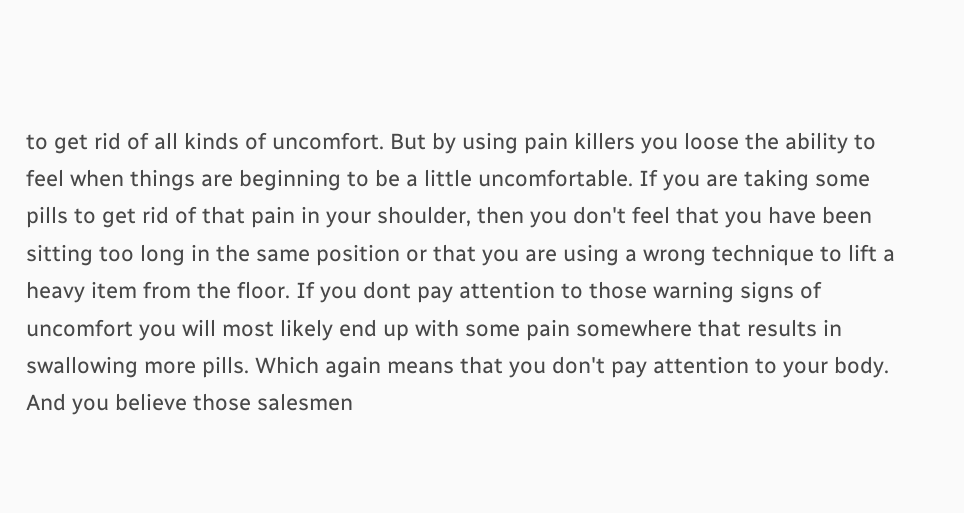to get rid of all kinds of uncomfort. But by using pain killers you loose the ability to feel when things are beginning to be a little uncomfortable. If you are taking some pills to get rid of that pain in your shoulder, then you don't feel that you have been sitting too long in the same position or that you are using a wrong technique to lift a heavy item from the floor. If you dont pay attention to those warning signs of uncomfort you will most likely end up with some pain somewhere that results in swallowing more pills. Which again means that you don't pay attention to your body. And you believe those salesmen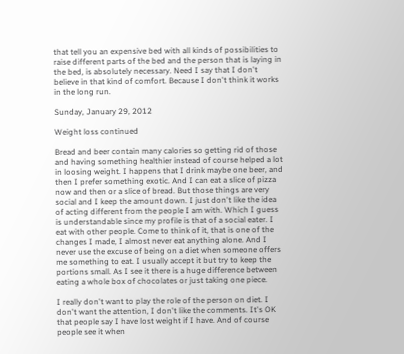that tell you an expensive bed with all kinds of possibilities to raise different parts of the bed and the person that is laying in the bed, is absolutely necessary. Need I say that I don't believe in that kind of comfort. Because I don't think it works in the long run.

Sunday, January 29, 2012

Weight loss continued

Bread and beer contain many calories so getting rid of those and having something healthier instead of course helped a lot in loosing weight. I happens that I drink maybe one beer, and then I prefer something exotic. And I can eat a slice of pizza now and then or a slice of bread. But those things are very social and I keep the amount down. I just don't like the idea of acting different from the people I am with. Which I guess is understandable since my profile is that of a social eater. I eat with other people. Come to think of it, that is one of the changes I made, I almost never eat anything alone. And I never use the excuse of being on a diet when someone offers me something to eat. I usually accept it but try to keep the portions small. As I see it there is a huge difference between eating a whole box of chocolates or just taking one piece.

I really don't want to play the role of the person on diet. I don't want the attention, I don't like the comments. It's OK that people say I have lost weight if I have. And of course people see it when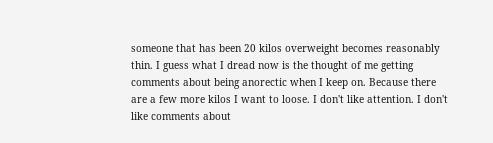someone that has been 20 kilos overweight becomes reasonably thin. I guess what I dread now is the thought of me getting comments about being anorectic when I keep on. Because there are a few more kilos I want to loose. I don't like attention. I don't like comments about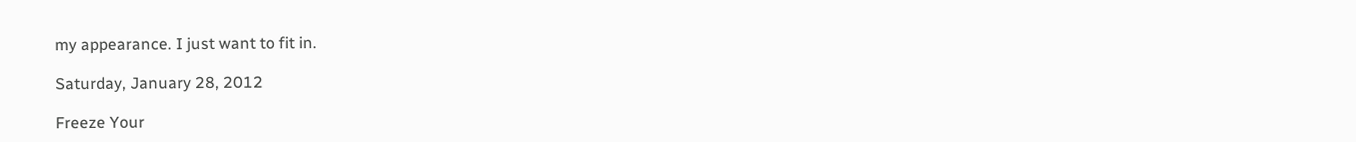my appearance. I just want to fit in.

Saturday, January 28, 2012

Freeze Your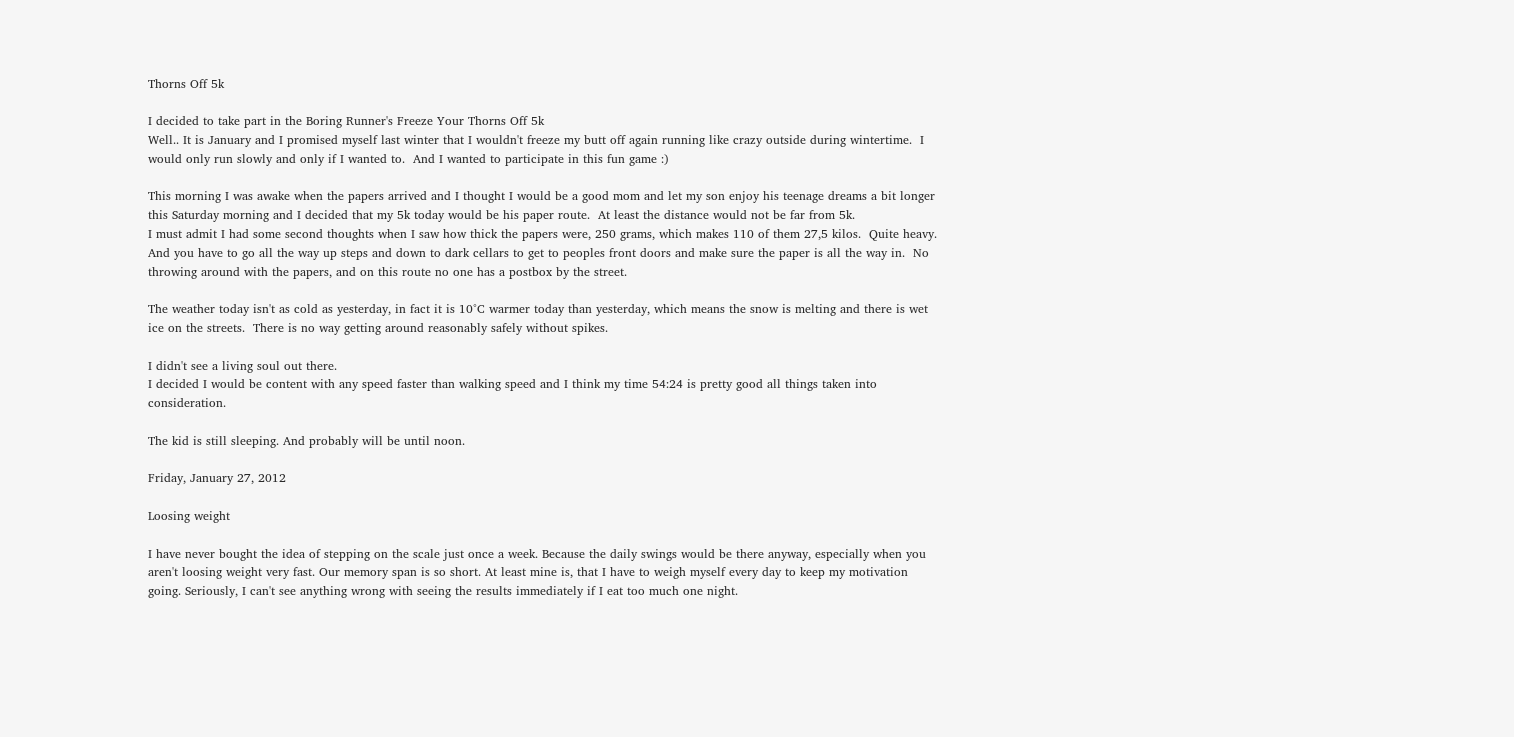Thorns Off 5k

I decided to take part in the Boring Runner's Freeze Your Thorns Off 5k
Well.. It is January and I promised myself last winter that I wouldn't freeze my butt off again running like crazy outside during wintertime.  I would only run slowly and only if I wanted to.  And I wanted to participate in this fun game :)

This morning I was awake when the papers arrived and I thought I would be a good mom and let my son enjoy his teenage dreams a bit longer this Saturday morning and I decided that my 5k today would be his paper route.  At least the distance would not be far from 5k.
I must admit I had some second thoughts when I saw how thick the papers were, 250 grams, which makes 110 of them 27,5 kilos.  Quite heavy.  And you have to go all the way up steps and down to dark cellars to get to peoples front doors and make sure the paper is all the way in.  No throwing around with the papers, and on this route no one has a postbox by the street.

The weather today isn't as cold as yesterday, in fact it is 10°C warmer today than yesterday, which means the snow is melting and there is wet ice on the streets.  There is no way getting around reasonably safely without spikes.

I didn't see a living soul out there.
I decided I would be content with any speed faster than walking speed and I think my time 54:24 is pretty good all things taken into consideration.

The kid is still sleeping. And probably will be until noon.

Friday, January 27, 2012

Loosing weight

I have never bought the idea of stepping on the scale just once a week. Because the daily swings would be there anyway, especially when you aren't loosing weight very fast. Our memory span is so short. At least mine is, that I have to weigh myself every day to keep my motivation going. Seriously, I can't see anything wrong with seeing the results immediately if I eat too much one night.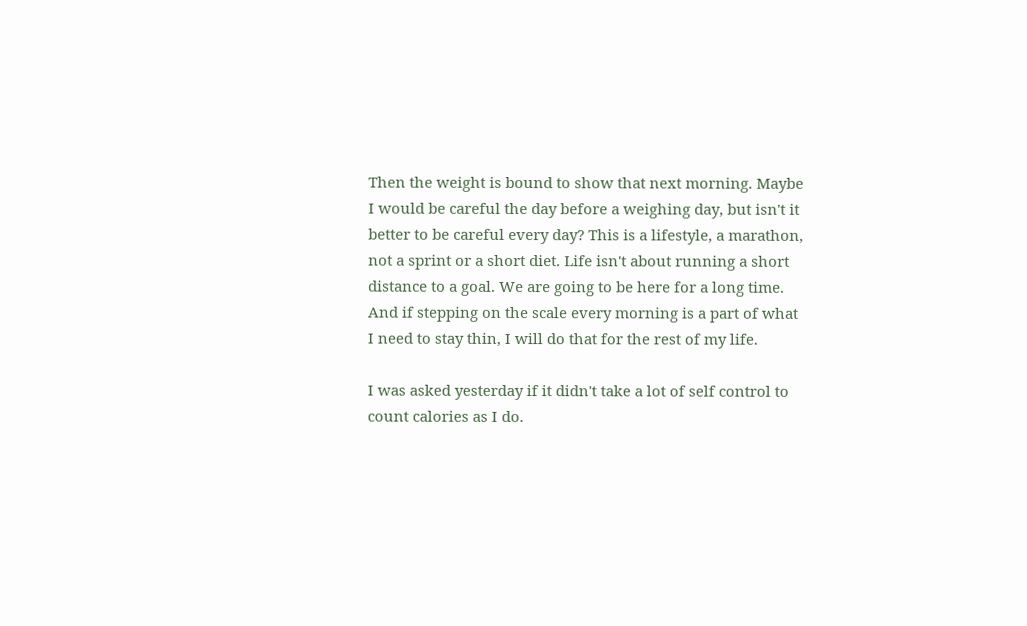Then the weight is bound to show that next morning. Maybe I would be careful the day before a weighing day, but isn't it better to be careful every day? This is a lifestyle, a marathon, not a sprint or a short diet. Life isn't about running a short distance to a goal. We are going to be here for a long time. And if stepping on the scale every morning is a part of what I need to stay thin, I will do that for the rest of my life.

I was asked yesterday if it didn't take a lot of self control to count calories as I do.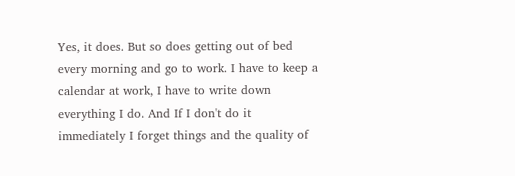Yes, it does. But so does getting out of bed every morning and go to work. I have to keep a calendar at work, I have to write down everything I do. And If I don't do it immediately I forget things and the quality of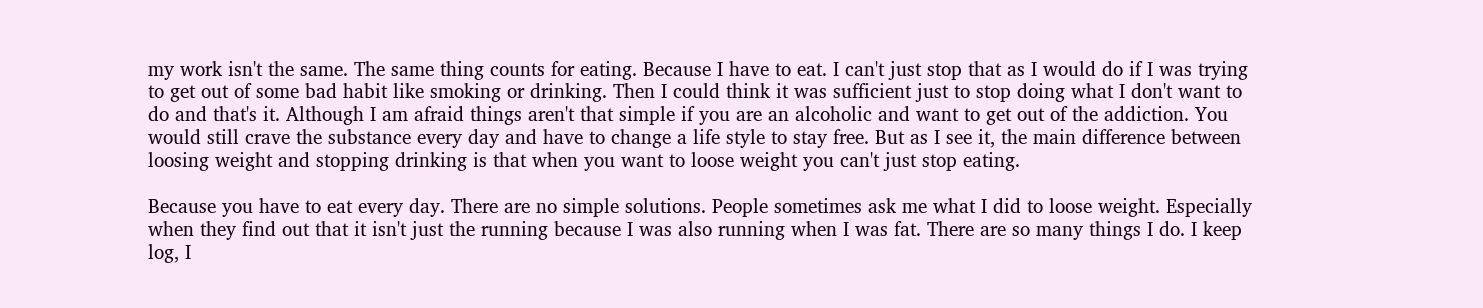my work isn't the same. The same thing counts for eating. Because I have to eat. I can't just stop that as I would do if I was trying to get out of some bad habit like smoking or drinking. Then I could think it was sufficient just to stop doing what I don't want to do and that's it. Although I am afraid things aren't that simple if you are an alcoholic and want to get out of the addiction. You would still crave the substance every day and have to change a life style to stay free. But as I see it, the main difference between loosing weight and stopping drinking is that when you want to loose weight you can't just stop eating.

Because you have to eat every day. There are no simple solutions. People sometimes ask me what I did to loose weight. Especially when they find out that it isn't just the running because I was also running when I was fat. There are so many things I do. I keep log, I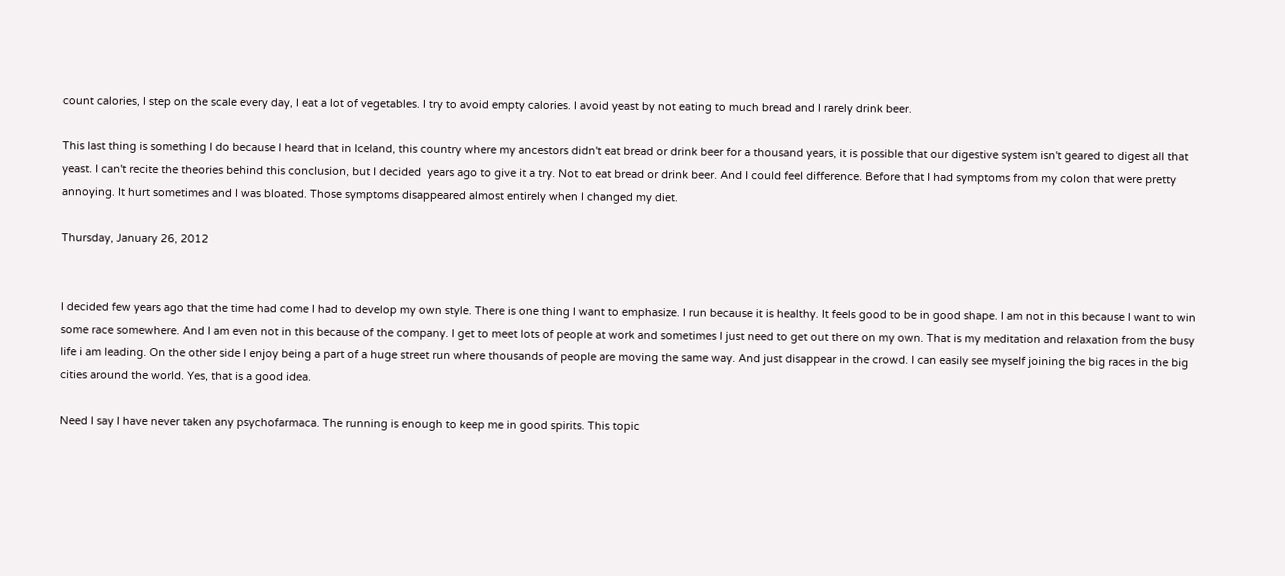count calories, I step on the scale every day, I eat a lot of vegetables. I try to avoid empty calories. I avoid yeast by not eating to much bread and I rarely drink beer.

This last thing is something I do because I heard that in Iceland, this country where my ancestors didn't eat bread or drink beer for a thousand years, it is possible that our digestive system isn't geared to digest all that yeast. I can't recite the theories behind this conclusion, but I decided  years ago to give it a try. Not to eat bread or drink beer. And I could feel difference. Before that I had symptoms from my colon that were pretty annoying. It hurt sometimes and I was bloated. Those symptoms disappeared almost entirely when I changed my diet.

Thursday, January 26, 2012


I decided few years ago that the time had come I had to develop my own style. There is one thing I want to emphasize. I run because it is healthy. It feels good to be in good shape. I am not in this because I want to win some race somewhere. And I am even not in this because of the company. I get to meet lots of people at work and sometimes I just need to get out there on my own. That is my meditation and relaxation from the busy life i am leading. On the other side I enjoy being a part of a huge street run where thousands of people are moving the same way. And just disappear in the crowd. I can easily see myself joining the big races in the big cities around the world. Yes, that is a good idea.

Need I say I have never taken any psychofarmaca. The running is enough to keep me in good spirits. This topic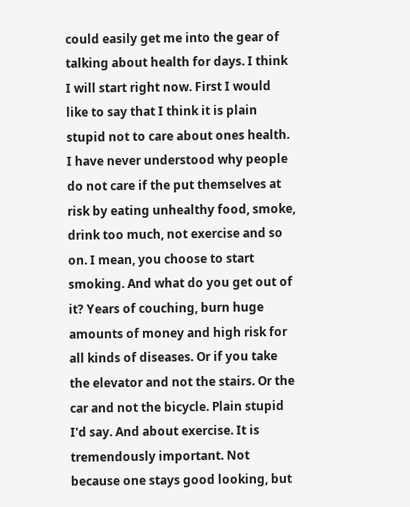could easily get me into the gear of talking about health for days. I think I will start right now. First I would like to say that I think it is plain stupid not to care about ones health. I have never understood why people do not care if the put themselves at risk by eating unhealthy food, smoke, drink too much, not exercise and so on. I mean, you choose to start smoking. And what do you get out of it? Years of couching, burn huge amounts of money and high risk for all kinds of diseases. Or if you take the elevator and not the stairs. Or the car and not the bicycle. Plain stupid I'd say. And about exercise. It is tremendously important. Not because one stays good looking, but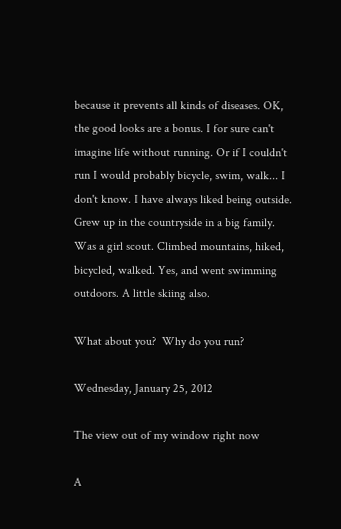because it prevents all kinds of diseases. OK, the good looks are a bonus. I for sure can't imagine life without running. Or if I couldn't run I would probably bicycle, swim, walk... I don't know. I have always liked being outside. Grew up in the countryside in a big family. Was a girl scout. Climbed mountains, hiked, bicycled, walked. Yes, and went swimming outdoors. A little skiing also.

What about you?  Why do you run?

Wednesday, January 25, 2012

The view out of my window right now

A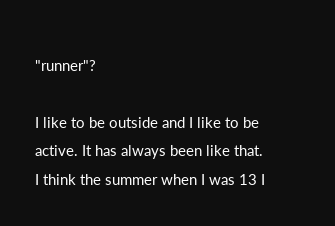"runner"?

I like to be outside and I like to be active. It has always been like that. I think the summer when I was 13 I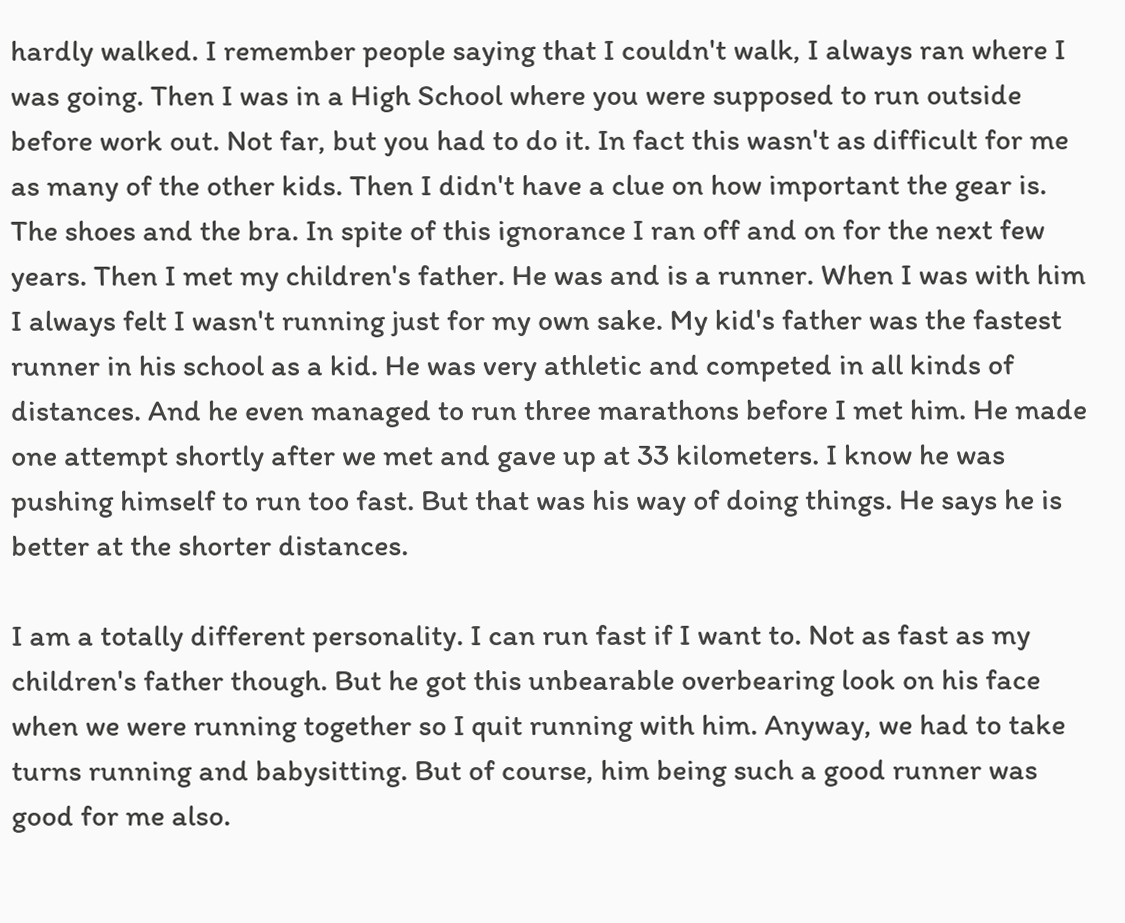hardly walked. I remember people saying that I couldn't walk, I always ran where I was going. Then I was in a High School where you were supposed to run outside before work out. Not far, but you had to do it. In fact this wasn't as difficult for me as many of the other kids. Then I didn't have a clue on how important the gear is. The shoes and the bra. In spite of this ignorance I ran off and on for the next few years. Then I met my children's father. He was and is a runner. When I was with him I always felt I wasn't running just for my own sake. My kid's father was the fastest runner in his school as a kid. He was very athletic and competed in all kinds of distances. And he even managed to run three marathons before I met him. He made one attempt shortly after we met and gave up at 33 kilometers. I know he was pushing himself to run too fast. But that was his way of doing things. He says he is better at the shorter distances.

I am a totally different personality. I can run fast if I want to. Not as fast as my children's father though. But he got this unbearable overbearing look on his face when we were running together so I quit running with him. Anyway, we had to take turns running and babysitting. But of course, him being such a good runner was good for me also.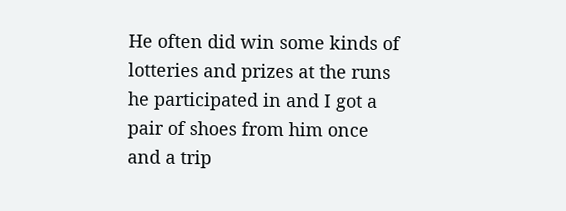He often did win some kinds of lotteries and prizes at the runs he participated in and I got a pair of shoes from him once and a trip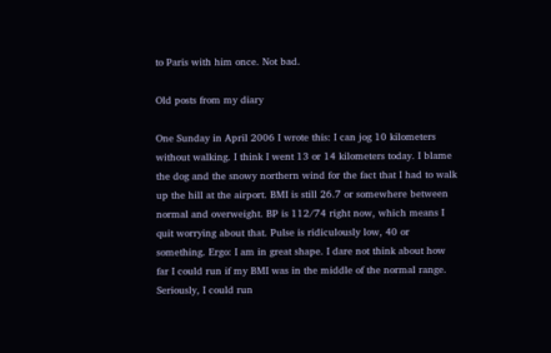to Paris with him once. Not bad.

Old posts from my diary

One Sunday in April 2006 I wrote this: I can jog 10 kilometers without walking. I think I went 13 or 14 kilometers today. I blame the dog and the snowy northern wind for the fact that I had to walk up the hill at the airport. BMI is still 26.7 or somewhere between normal and overweight. BP is 112/74 right now, which means I quit worrying about that. Pulse is ridiculously low, 40 or something. Ergo: I am in great shape. I dare not think about how far I could run if my BMI was in the middle of the normal range. Seriously, I could run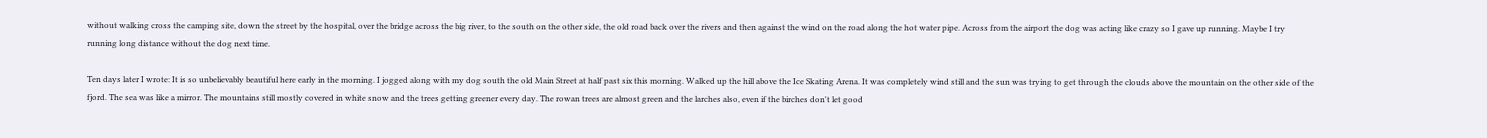without walking cross the camping site, down the street by the hospital, over the bridge across the big river, to the south on the other side, the old road back over the rivers and then against the wind on the road along the hot water pipe. Across from the airport the dog was acting like crazy so I gave up running. Maybe I try running long distance without the dog next time.

Ten days later I wrote: It is so unbelievably beautiful here early in the morning. I jogged along with my dog south the old Main Street at half past six this morning. Walked up the hill above the Ice Skating Arena. It was completely wind still and the sun was trying to get through the clouds above the mountain on the other side of the fjord. The sea was like a mirror. The mountains still mostly covered in white snow and the trees getting greener every day. The rowan trees are almost green and the larches also, even if the birches don't let good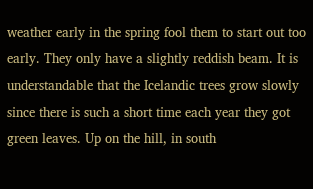weather early in the spring fool them to start out too early. They only have a slightly reddish beam. It is understandable that the Icelandic trees grow slowly since there is such a short time each year they got green leaves. Up on the hill, in south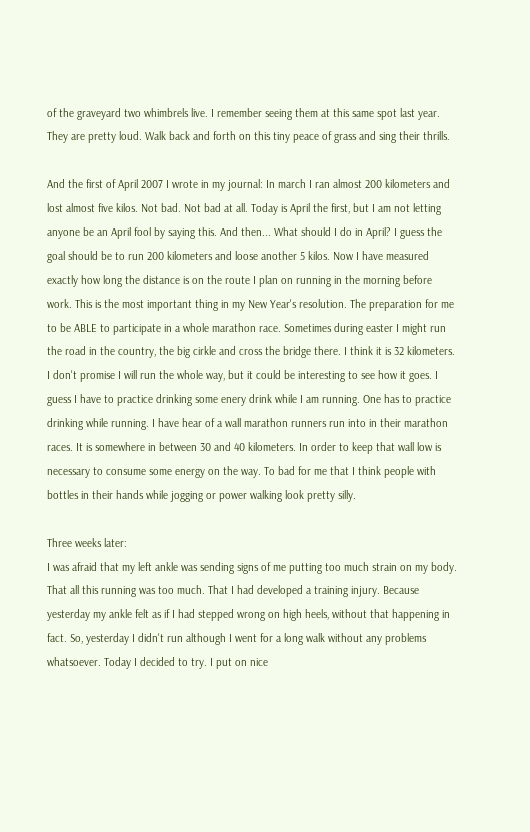of the graveyard two whimbrels live. I remember seeing them at this same spot last year. They are pretty loud. Walk back and forth on this tiny peace of grass and sing their thrills.

And the first of April 2007 I wrote in my journal: In march I ran almost 200 kilometers and lost almost five kilos. Not bad. Not bad at all. Today is April the first, but I am not letting anyone be an April fool by saying this. And then... What should I do in April? I guess the goal should be to run 200 kilometers and loose another 5 kilos. Now I have measured exactly how long the distance is on the route I plan on running in the morning before work. This is the most important thing in my New Year's resolution. The preparation for me to be ABLE to participate in a whole marathon race. Sometimes during easter I might run the road in the country, the big cirkle and cross the bridge there. I think it is 32 kilometers. I don't promise I will run the whole way, but it could be interesting to see how it goes. I guess I have to practice drinking some enery drink while I am running. One has to practice drinking while running. I have hear of a wall marathon runners run into in their marathon races. It is somewhere in between 30 and 40 kilometers. In order to keep that wall low is necessary to consume some energy on the way. To bad for me that I think people with bottles in their hands while jogging or power walking look pretty silly.

Three weeks later:
I was afraid that my left ankle was sending signs of me putting too much strain on my body. That all this running was too much. That I had developed a training injury. Because yesterday my ankle felt as if I had stepped wrong on high heels, without that happening in fact. So, yesterday I didn't run although I went for a long walk without any problems whatsoever. Today I decided to try. I put on nice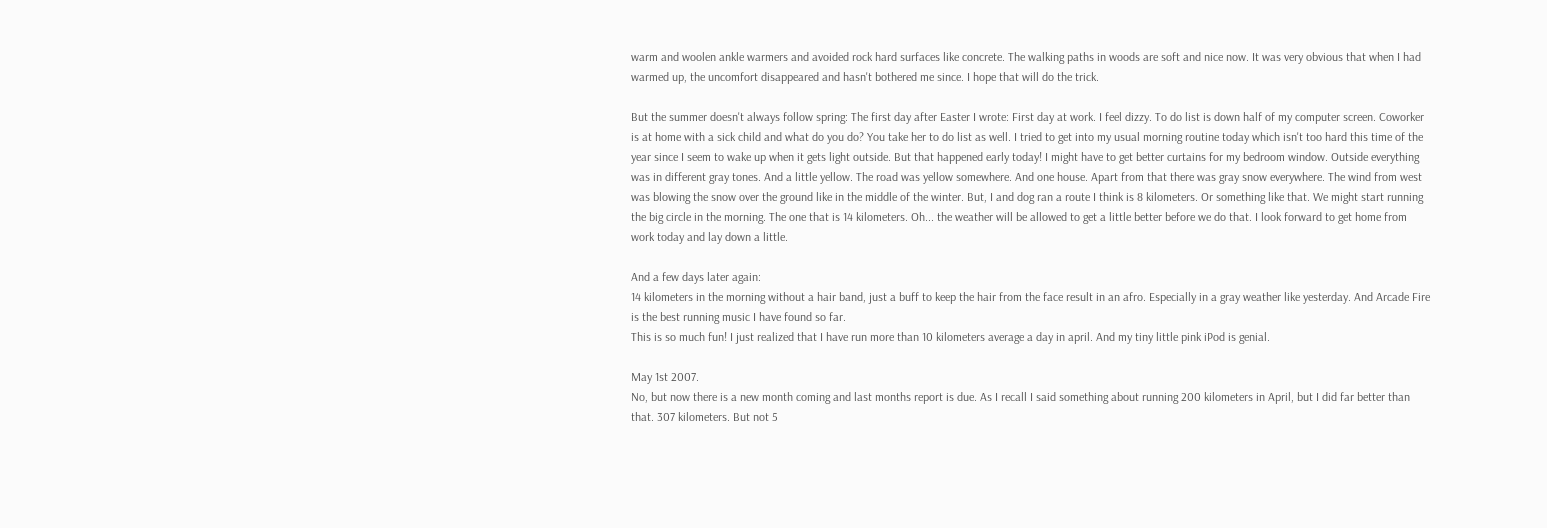warm and woolen ankle warmers and avoided rock hard surfaces like concrete. The walking paths in woods are soft and nice now. It was very obvious that when I had warmed up, the uncomfort disappeared and hasn't bothered me since. I hope that will do the trick.

But the summer doesn't always follow spring: The first day after Easter I wrote: First day at work. I feel dizzy. To do list is down half of my computer screen. Coworker is at home with a sick child and what do you do? You take her to do list as well. I tried to get into my usual morning routine today which isn't too hard this time of the year since I seem to wake up when it gets light outside. But that happened early today! I might have to get better curtains for my bedroom window. Outside everything was in different gray tones. And a little yellow. The road was yellow somewhere. And one house. Apart from that there was gray snow everywhere. The wind from west was blowing the snow over the ground like in the middle of the winter. But, I and dog ran a route I think is 8 kilometers. Or something like that. We might start running the big circle in the morning. The one that is 14 kilometers. Oh... the weather will be allowed to get a little better before we do that. I look forward to get home from work today and lay down a little.

And a few days later again:
14 kilometers in the morning without a hair band, just a buff to keep the hair from the face result in an afro. Especially in a gray weather like yesterday. And Arcade Fire is the best running music I have found so far.
This is so much fun! I just realized that I have run more than 10 kilometers average a day in april. And my tiny little pink iPod is genial.

May 1st 2007.
No, but now there is a new month coming and last months report is due. As I recall I said something about running 200 kilometers in April, but I did far better than that. 307 kilometers. But not 5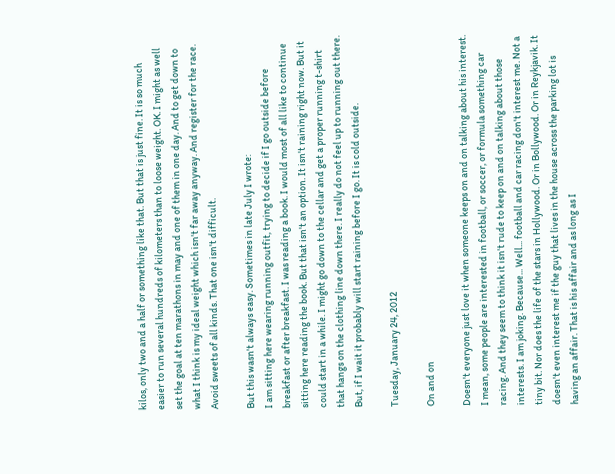kilos, only two and a half or something like that. But that is just fine. It is so much easier to run several hundreds of kilometers than to loose weight. OK. I might as well set the goal at ten marathons in may and one of them in one day. And to get down to what I think is my ideal weight which isn't far away anyway. And register for the race. Avoid sweets of all kinds. That one isn't difficult.

But this wasn't always easy. Sometimes in late July I wrote:
I am sitting here wearing running outfit, trying to decide if I go outside before breakfast or after breakfast. I was reading a book. I would most of all like to continue sitting here reading the book. But that isn't an option. It isn't raining right now. But it could start in a while. I might go down to the cellar and get a proper running t-shirt that hangs on the clothing line down there. I really do not feel up to running out there. But, if I wait it probably will start raining before I go. It is cold outside.

Tuesday, January 24, 2012

On and on

Doesn't everyone just love it when someone keeps on and on talking about his interest. I mean, some people are interested in football, or soccer, or formula something car racing. And they seem to think it isn't rude to keep on and on talking about those interests. I am joking. Because... Well... football and car racing don't interest me. Not a tiny bit. Nor does the life of the stars in Hollywood. Or in Bollywood. Or in Reykjavik. It doesn't even interest me if the guy that lives in the house across the parking lot is having an affair. That is his affair and as long as I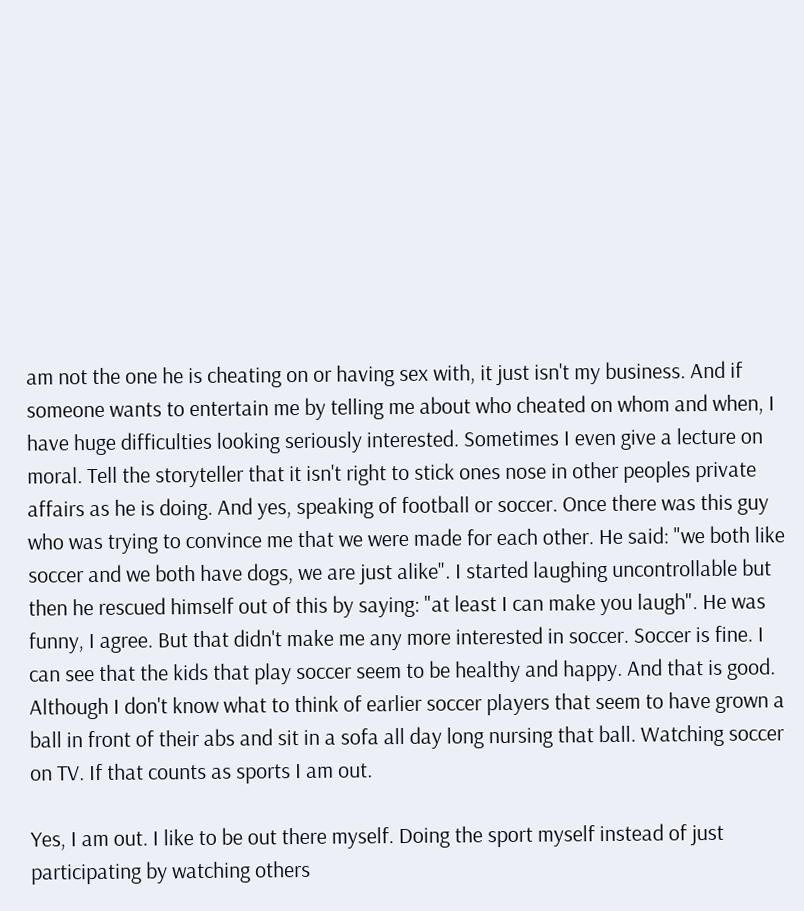am not the one he is cheating on or having sex with, it just isn't my business. And if someone wants to entertain me by telling me about who cheated on whom and when, I have huge difficulties looking seriously interested. Sometimes I even give a lecture on moral. Tell the storyteller that it isn't right to stick ones nose in other peoples private affairs as he is doing. And yes, speaking of football or soccer. Once there was this guy who was trying to convince me that we were made for each other. He said: "we both like soccer and we both have dogs, we are just alike". I started laughing uncontrollable but then he rescued himself out of this by saying: "at least I can make you laugh". He was funny, I agree. But that didn't make me any more interested in soccer. Soccer is fine. I can see that the kids that play soccer seem to be healthy and happy. And that is good. Although I don't know what to think of earlier soccer players that seem to have grown a ball in front of their abs and sit in a sofa all day long nursing that ball. Watching soccer on TV. If that counts as sports I am out.

Yes, I am out. I like to be out there myself. Doing the sport myself instead of just participating by watching others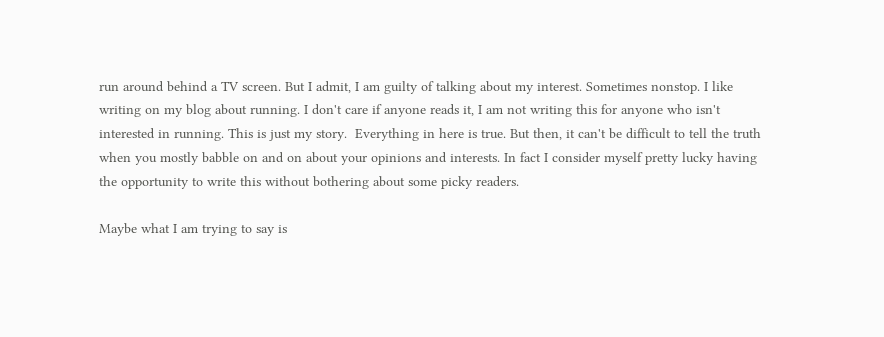run around behind a TV screen. But I admit, I am guilty of talking about my interest. Sometimes nonstop. I like writing on my blog about running. I don't care if anyone reads it, I am not writing this for anyone who isn't interested in running. This is just my story.  Everything in here is true. But then, it can't be difficult to tell the truth when you mostly babble on and on about your opinions and interests. In fact I consider myself pretty lucky having the opportunity to write this without bothering about some picky readers.

Maybe what I am trying to say is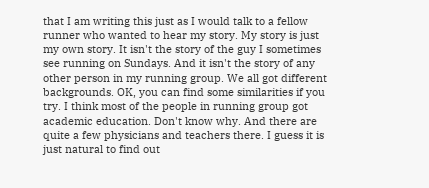that I am writing this just as I would talk to a fellow runner who wanted to hear my story. My story is just my own story. It isn't the story of the guy I sometimes see running on Sundays. And it isn't the story of any other person in my running group. We all got different backgrounds. OK, you can find some similarities if you try. I think most of the people in running group got academic education. Don't know why. And there are quite a few physicians and teachers there. I guess it is just natural to find out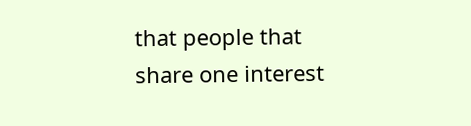that people that share one interest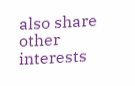also share other interests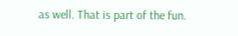as well. That is part of the fun.